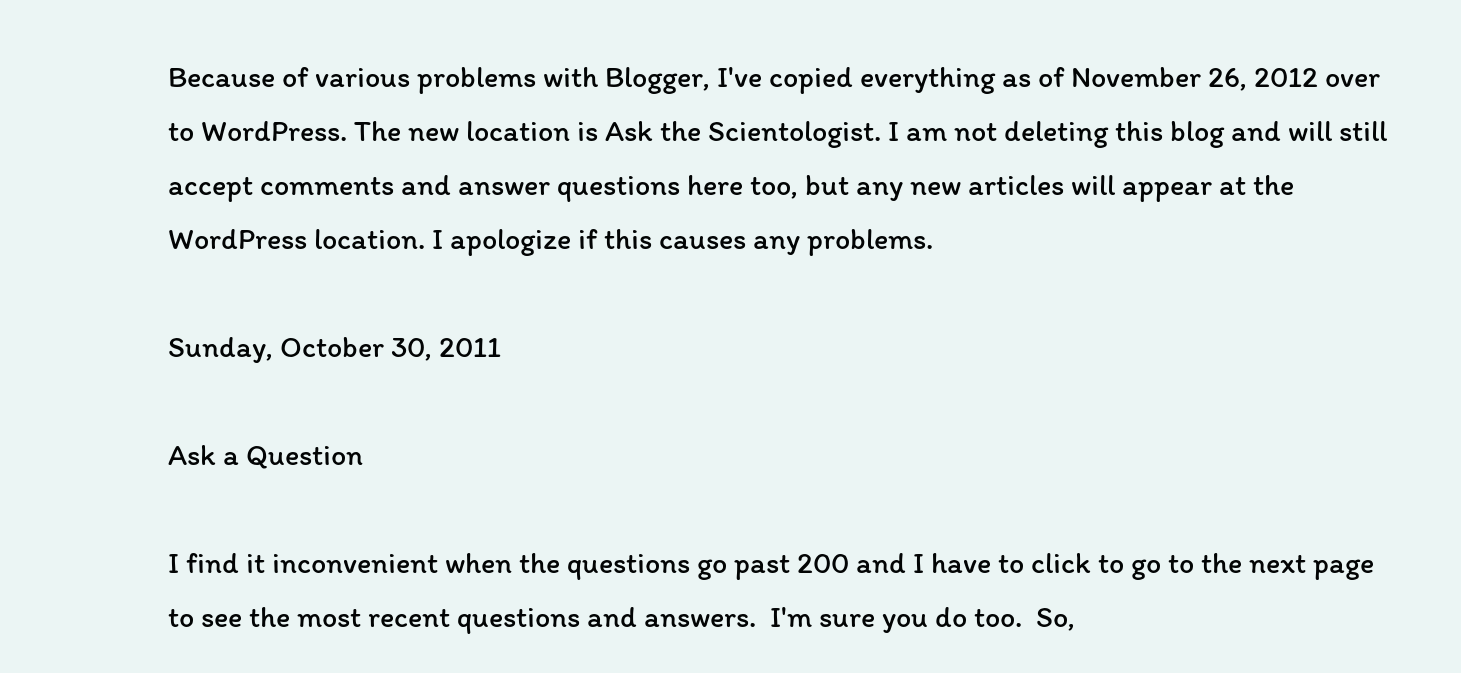Because of various problems with Blogger, I've copied everything as of November 26, 2012 over to WordPress. The new location is Ask the Scientologist. I am not deleting this blog and will still accept comments and answer questions here too, but any new articles will appear at the WordPress location. I apologize if this causes any problems.

Sunday, October 30, 2011

Ask a Question

I find it inconvenient when the questions go past 200 and I have to click to go to the next page to see the most recent questions and answers.  I'm sure you do too.  So,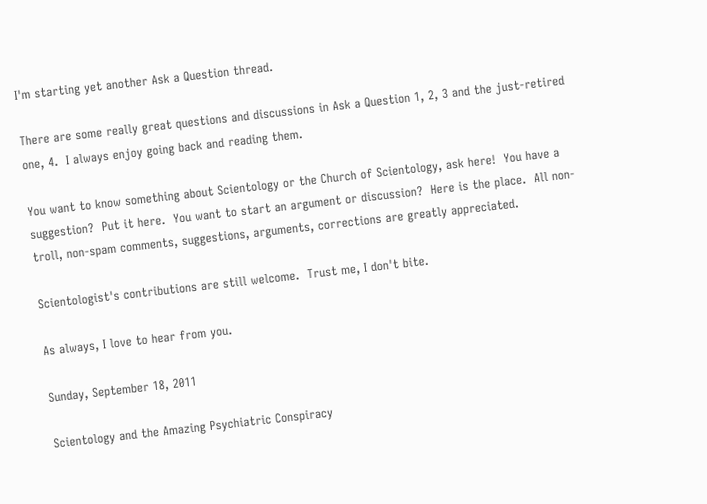I'm starting yet another Ask a Question thread.

There are some really great questions and discussions in Ask a Question 1, 2, 3 and the just-retired one, 4.  I always enjoy going back and reading them.

You want to know something about Scientology or the Church of Scientology, ask here!  You have a suggestion?  Put it here.  You want to start an argument or discussion?  Here is the place.  All non-troll, non-spam comments, suggestions, arguments, corrections are greatly appreciated.

Scientologist's contributions are still welcome.  Trust me, I don't bite.

As always, I love to hear from you.

Sunday, September 18, 2011

Scientology and the Amazing Psychiatric Conspiracy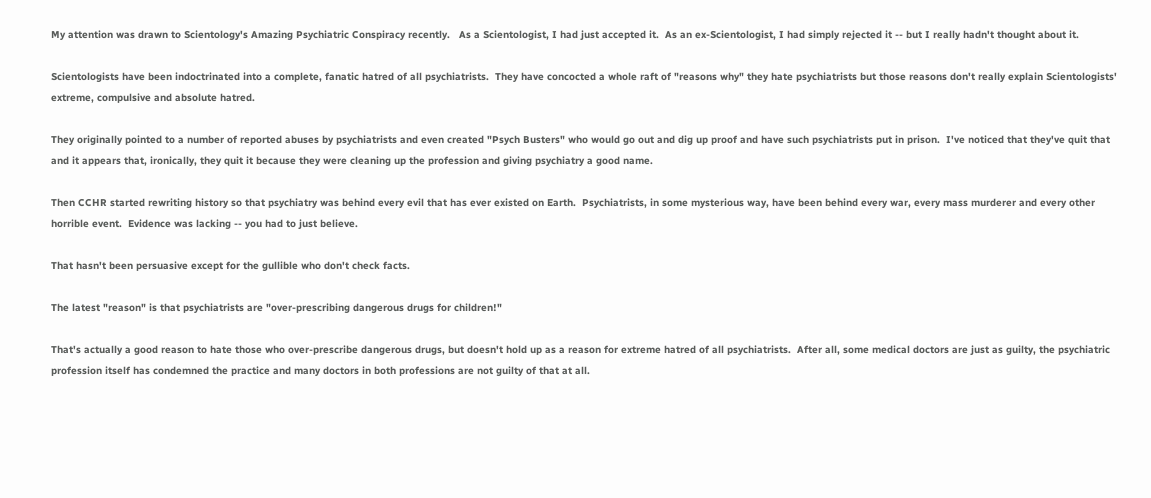My attention was drawn to Scientology's Amazing Psychiatric Conspiracy recently.   As a Scientologist, I had just accepted it.  As an ex-Scientologist, I had simply rejected it -- but I really hadn't thought about it.

Scientologists have been indoctrinated into a complete, fanatic hatred of all psychiatrists.  They have concocted a whole raft of "reasons why" they hate psychiatrists but those reasons don't really explain Scientologists' extreme, compulsive and absolute hatred.

They originally pointed to a number of reported abuses by psychiatrists and even created "Psych Busters" who would go out and dig up proof and have such psychiatrists put in prison.  I've noticed that they've quit that and it appears that, ironically, they quit it because they were cleaning up the profession and giving psychiatry a good name.

Then CCHR started rewriting history so that psychiatry was behind every evil that has ever existed on Earth.  Psychiatrists, in some mysterious way, have been behind every war, every mass murderer and every other horrible event.  Evidence was lacking -- you had to just believe.

That hasn't been persuasive except for the gullible who don't check facts.

The latest "reason" is that psychiatrists are "over-prescribing dangerous drugs for children!"

That's actually a good reason to hate those who over-prescribe dangerous drugs, but doesn't hold up as a reason for extreme hatred of all psychiatrists.  After all, some medical doctors are just as guilty, the psychiatric profession itself has condemned the practice and many doctors in both professions are not guilty of that at all.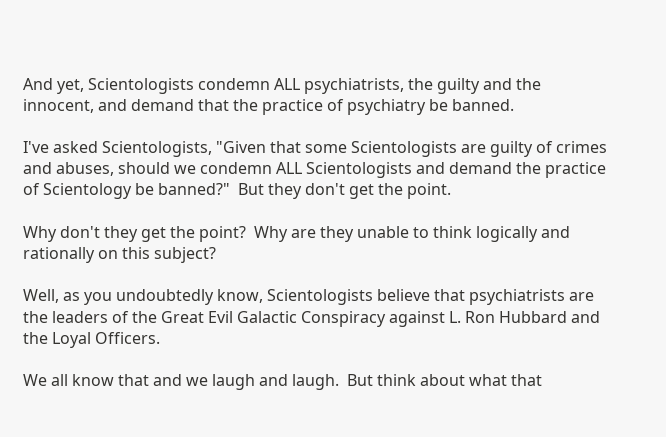And yet, Scientologists condemn ALL psychiatrists, the guilty and the innocent, and demand that the practice of psychiatry be banned.

I've asked Scientologists, "Given that some Scientologists are guilty of crimes and abuses, should we condemn ALL Scientologists and demand the practice of Scientology be banned?"  But they don't get the point.

Why don't they get the point?  Why are they unable to think logically and rationally on this subject?

Well, as you undoubtedly know, Scientologists believe that psychiatrists are the leaders of the Great Evil Galactic Conspiracy against L. Ron Hubbard and the Loyal Officers.

We all know that and we laugh and laugh.  But think about what that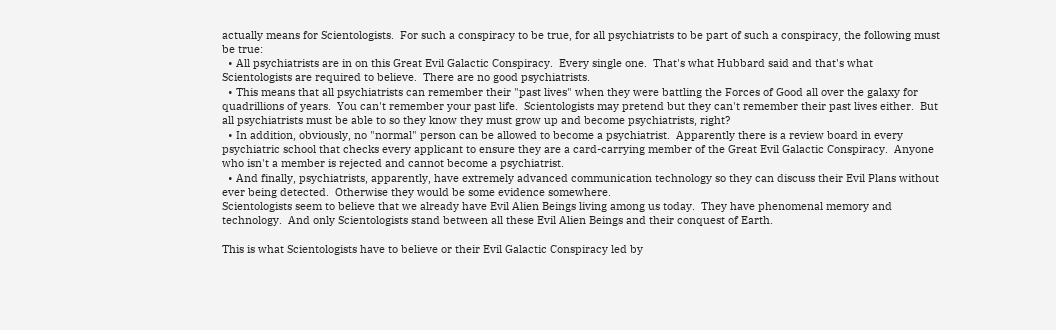actually means for Scientologists.  For such a conspiracy to be true, for all psychiatrists to be part of such a conspiracy, the following must be true:
  • All psychiatrists are in on this Great Evil Galactic Conspiracy.  Every single one.  That's what Hubbard said and that's what Scientologists are required to believe.  There are no good psychiatrists.
  • This means that all psychiatrists can remember their "past lives" when they were battling the Forces of Good all over the galaxy for quadrillions of years.  You can't remember your past life.  Scientologists may pretend but they can't remember their past lives either.  But all psychiatrists must be able to so they know they must grow up and become psychiatrists, right?
  • In addition, obviously, no "normal" person can be allowed to become a psychiatrist.  Apparently there is a review board in every psychiatric school that checks every applicant to ensure they are a card-carrying member of the Great Evil Galactic Conspiracy.  Anyone who isn't a member is rejected and cannot become a psychiatrist.
  • And finally, psychiatrists, apparently, have extremely advanced communication technology so they can discuss their Evil Plans without ever being detected.  Otherwise they would be some evidence somewhere.
Scientologists seem to believe that we already have Evil Alien Beings living among us today.  They have phenomenal memory and technology.  And only Scientologists stand between all these Evil Alien Beings and their conquest of Earth.

This is what Scientologists have to believe or their Evil Galactic Conspiracy led by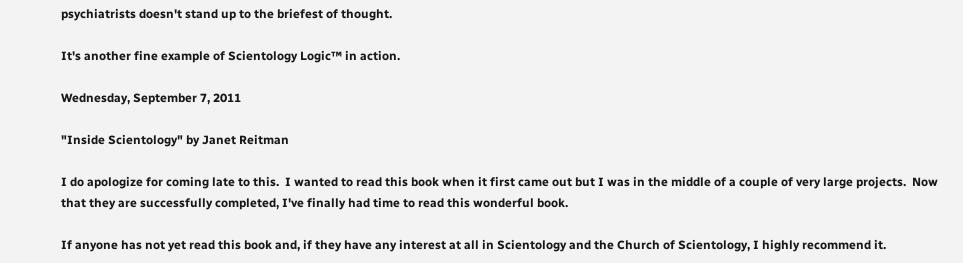psychiatrists doesn't stand up to the briefest of thought.

It's another fine example of Scientology Logic™ in action.

Wednesday, September 7, 2011

"Inside Scientology" by Janet Reitman

I do apologize for coming late to this.  I wanted to read this book when it first came out but I was in the middle of a couple of very large projects.  Now that they are successfully completed, I've finally had time to read this wonderful book.

If anyone has not yet read this book and, if they have any interest at all in Scientology and the Church of Scientology, I highly recommend it.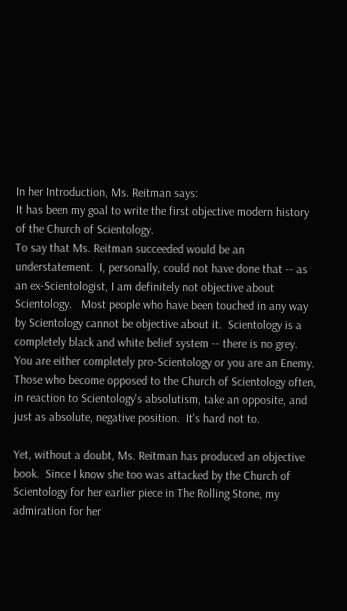In her Introduction, Ms. Reitman says:
It has been my goal to write the first objective modern history of the Church of Scientology.
To say that Ms. Reitman succeeded would be an understatement.  I, personally, could not have done that -- as an ex-Scientologist, I am definitely not objective about Scientology.   Most people who have been touched in any way by Scientology cannot be objective about it.  Scientology is a completely black and white belief system -- there is no grey.  You are either completely pro-Scientology or you are an Enemy.  Those who become opposed to the Church of Scientology often, in reaction to Scientology's absolutism, take an opposite, and just as absolute, negative position.  It's hard not to.

Yet, without a doubt, Ms. Reitman has produced an objective book.  Since I know she too was attacked by the Church of Scientology for her earlier piece in The Rolling Stone, my admiration for her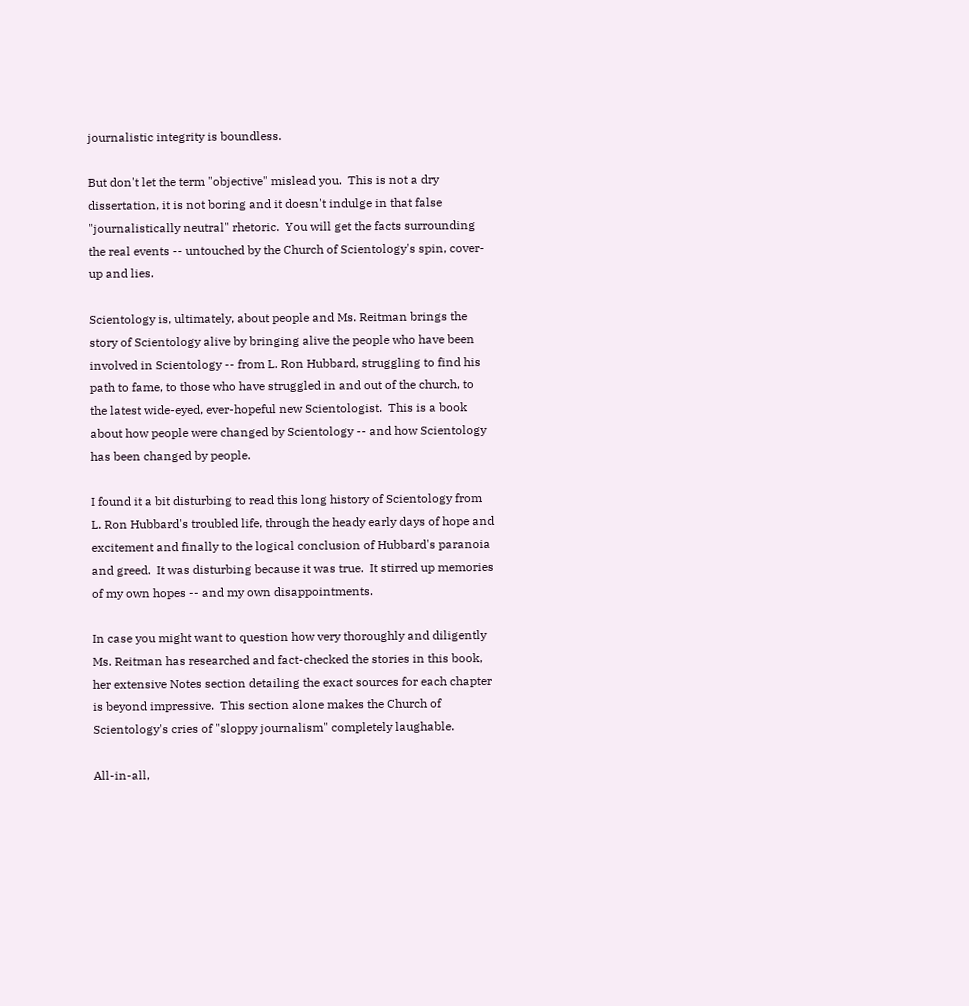journalistic integrity is boundless.

But don't let the term "objective" mislead you.  This is not a dry dissertation, it is not boring and it doesn't indulge in that false "journalistically neutral" rhetoric.  You will get the facts surrounding the real events -- untouched by the Church of Scientology's spin, cover-up and lies.

Scientology is, ultimately, about people and Ms. Reitman brings the story of Scientology alive by bringing alive the people who have been involved in Scientology -- from L. Ron Hubbard, struggling to find his path to fame, to those who have struggled in and out of the church, to the latest wide-eyed, ever-hopeful new Scientologist.  This is a book about how people were changed by Scientology -- and how Scientology has been changed by people.

I found it a bit disturbing to read this long history of Scientology from L. Ron Hubbard's troubled life, through the heady early days of hope and excitement and finally to the logical conclusion of Hubbard's paranoia and greed.  It was disturbing because it was true.  It stirred up memories of my own hopes -- and my own disappointments.

In case you might want to question how very thoroughly and diligently Ms. Reitman has researched and fact-checked the stories in this book, her extensive Notes section detailing the exact sources for each chapter is beyond impressive.  This section alone makes the Church of Scientology's cries of "sloppy journalism" completely laughable.

All-in-all,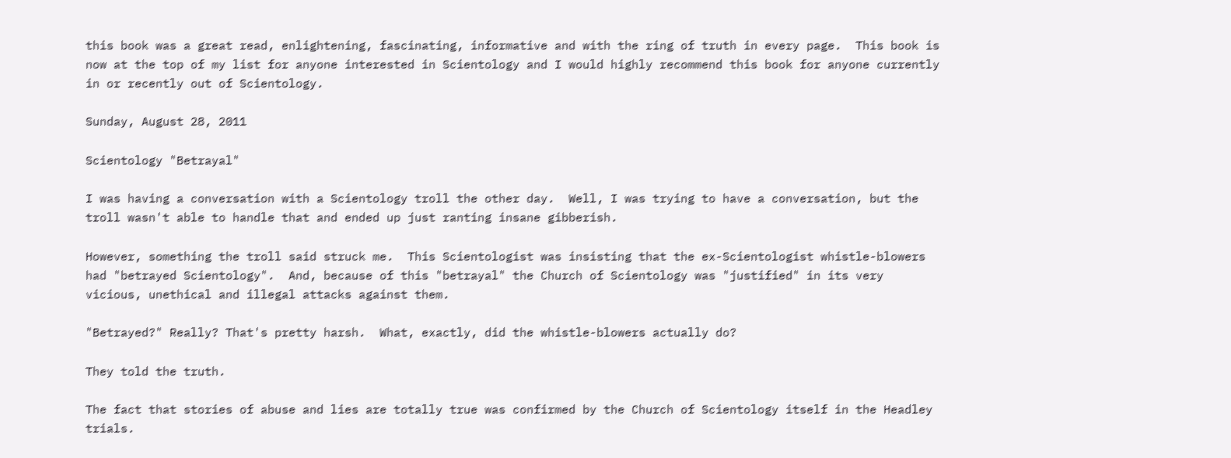this book was a great read, enlightening, fascinating, informative and with the ring of truth in every page.  This book is now at the top of my list for anyone interested in Scientology and I would highly recommend this book for anyone currently in or recently out of Scientology.

Sunday, August 28, 2011

Scientology "Betrayal"

I was having a conversation with a Scientology troll the other day.  Well, I was trying to have a conversation, but the troll wasn't able to handle that and ended up just ranting insane gibberish.

However, something the troll said struck me.  This Scientologist was insisting that the ex-Scientologist whistle-blowers had "betrayed Scientology".  And, because of this "betrayal" the Church of Scientology was "justified" in its very vicious, unethical and illegal attacks against them.

"Betrayed?" Really? That's pretty harsh.  What, exactly, did the whistle-blowers actually do?

They told the truth.

The fact that stories of abuse and lies are totally true was confirmed by the Church of Scientology itself in the Headley trials.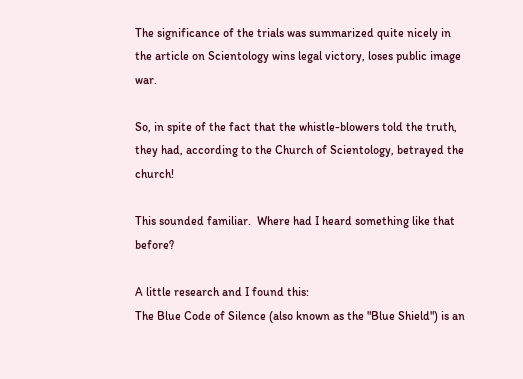The significance of the trials was summarized quite nicely in the article on Scientology wins legal victory, loses public image war.

So, in spite of the fact that the whistle-blowers told the truth, they had, according to the Church of Scientology, betrayed the church!

This sounded familiar.  Where had I heard something like that before?

A little research and I found this:
The Blue Code of Silence (also known as the "Blue Shield") is an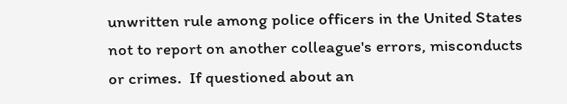unwritten rule among police officers in the United States not to report on another colleague's errors, misconducts or crimes.  If questioned about an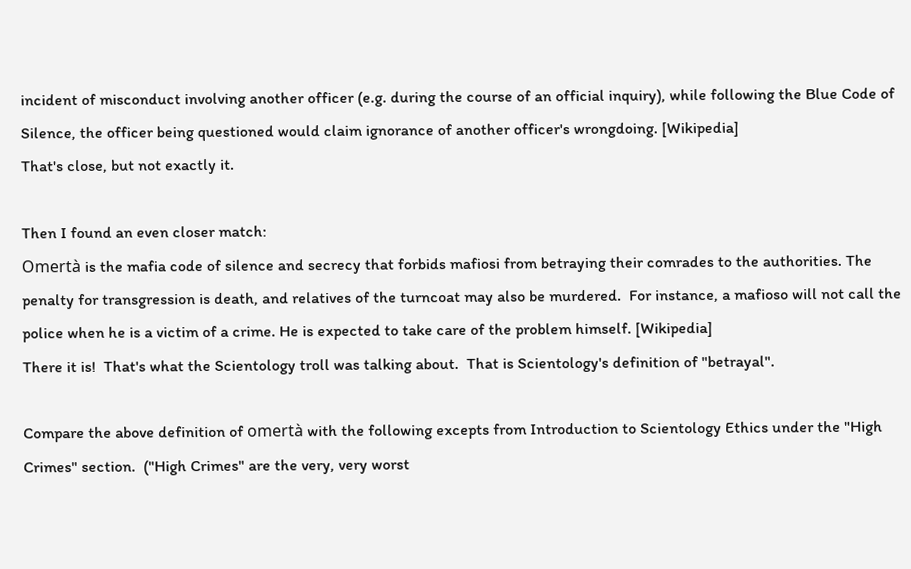incident of misconduct involving another officer (e.g. during the course of an official inquiry), while following the Blue Code of Silence, the officer being questioned would claim ignorance of another officer's wrongdoing. [Wikipedia]
That's close, but not exactly it.

Then I found an even closer match:
Omertà is the mafia code of silence and secrecy that forbids mafiosi from betraying their comrades to the authorities. The penalty for transgression is death, and relatives of the turncoat may also be murdered.  For instance, a mafioso will not call the police when he is a victim of a crime. He is expected to take care of the problem himself. [Wikipedia]
There it is!  That's what the Scientology troll was talking about.  That is Scientology's definition of "betrayal".

Compare the above definition of omertà with the following excepts from Introduction to Scientology Ethics under the "High Crimes" section.  ("High Crimes" are the very, very worst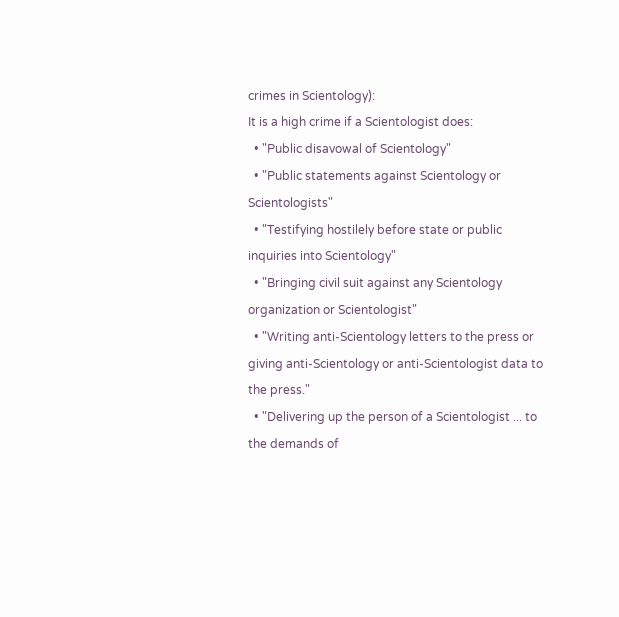crimes in Scientology):
It is a high crime if a Scientologist does:
  • "Public disavowal of Scientology"
  • "Public statements against Scientology or Scientologists"
  • "Testifying hostilely before state or public inquiries into Scientology"
  • "Bringing civil suit against any Scientology organization or Scientologist"
  • "Writing anti-Scientology letters to the press or giving anti-Scientology or anti-Scientologist data to the press."
  • "Delivering up the person of a Scientologist ... to the demands of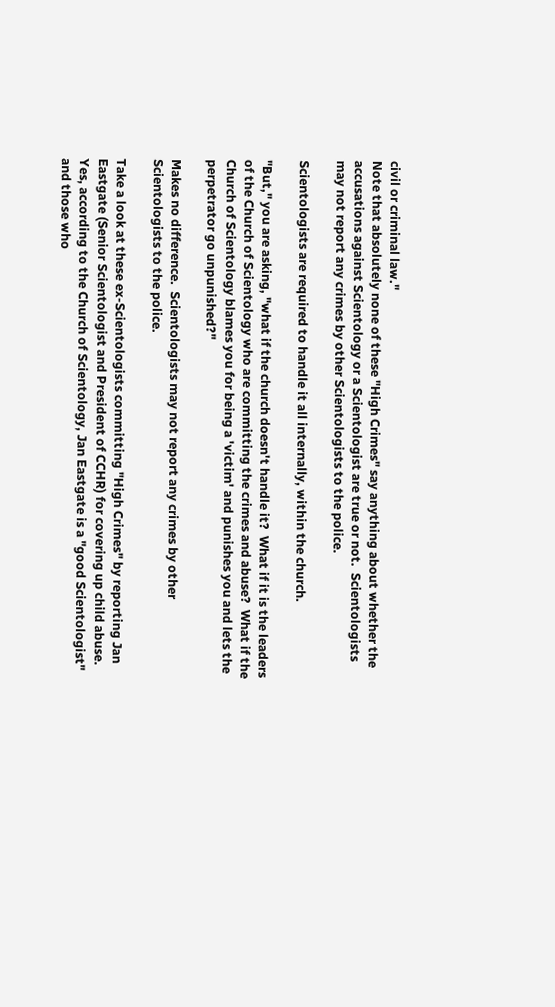civil or criminal law."
Note that absolutely none of these "High Crimes" say anything about whether the accusations against Scientology or a Scientologist are true or not.  Scientologists may not report any crimes by other Scientologists to the police.

Scientologists are required to handle it all internally, within the church.

"But," you are asking, "what if the church doesn't handle it?  What if it is the leaders of the Church of Scientology who are committing the crimes and abuse?  What if the Church of Scientology blames you for being a 'victim' and punishes you and lets the perpetrator go unpunished?"

Makes no difference.  Scientologists may not report any crimes by other Scientologists to the police.

Take a look at these ex-Scientologists committing "High Crimes" by reporting Jan Eastgate (Senior Scientologist and President of CCHR) for covering up child abuse.  Yes, according to the Church of Scientology, Jan Eastgate is a "good Scientologist" and those who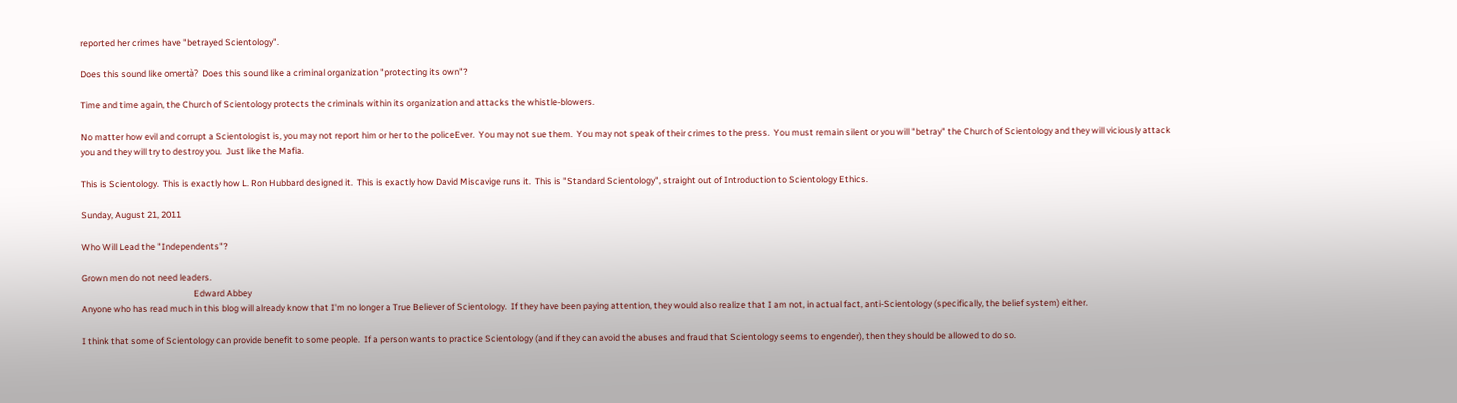reported her crimes have "betrayed Scientology".

Does this sound like omertà?  Does this sound like a criminal organization "protecting its own"?

Time and time again, the Church of Scientology protects the criminals within its organization and attacks the whistle-blowers.

No matter how evil and corrupt a Scientologist is, you may not report him or her to the policeEver.  You may not sue them.  You may not speak of their crimes to the press.  You must remain silent or you will "betray" the Church of Scientology and they will viciously attack you and they will try to destroy you.  Just like the Mafia.

This is Scientology.  This is exactly how L. Ron Hubbard designed it.  This is exactly how David Miscavige runs it.  This is "Standard Scientology", straight out of Introduction to Scientology Ethics.

Sunday, August 21, 2011

Who Will Lead the "Independents"?

Grown men do not need leaders.
                                                        Edward Abbey
Anyone who has read much in this blog will already know that I'm no longer a True Believer of Scientology.  If they have been paying attention, they would also realize that I am not, in actual fact, anti-Scientology (specifically, the belief system) either.

I think that some of Scientology can provide benefit to some people.  If a person wants to practice Scientology (and if they can avoid the abuses and fraud that Scientology seems to engender), then they should be allowed to do so.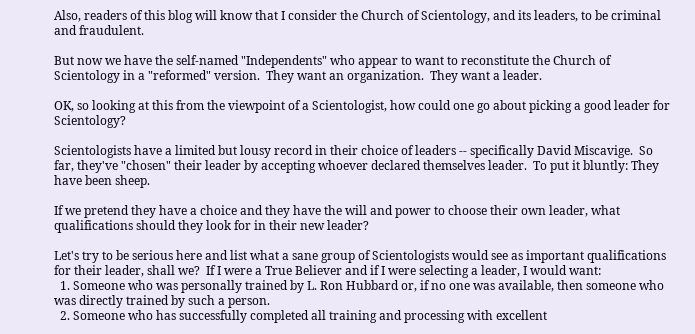Also, readers of this blog will know that I consider the Church of Scientology, and its leaders, to be criminal and fraudulent.

But now we have the self-named "Independents" who appear to want to reconstitute the Church of Scientology in a "reformed" version.  They want an organization.  They want a leader.

OK, so looking at this from the viewpoint of a Scientologist, how could one go about picking a good leader for Scientology?

Scientologists have a limited but lousy record in their choice of leaders -- specifically David Miscavige.  So far, they've "chosen" their leader by accepting whoever declared themselves leader.  To put it bluntly: They have been sheep.

If we pretend they have a choice and they have the will and power to choose their own leader, what qualifications should they look for in their new leader?

Let's try to be serious here and list what a sane group of Scientologists would see as important qualifications for their leader, shall we?  If I were a True Believer and if I were selecting a leader, I would want:
  1. Someone who was personally trained by L. Ron Hubbard or, if no one was available, then someone who was directly trained by such a person.
  2. Someone who has successfully completed all training and processing with excellent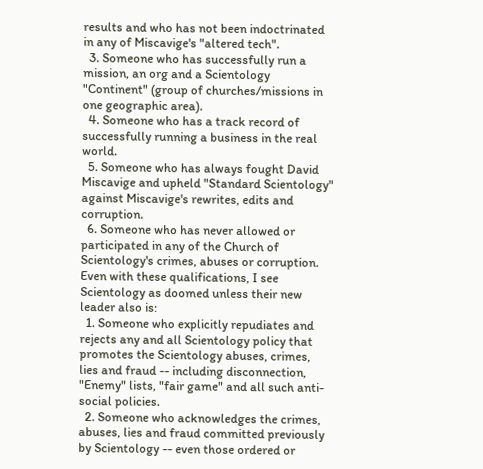results and who has not been indoctrinated in any of Miscavige's "altered tech".
  3. Someone who has successfully run a mission, an org and a Scientology "Continent" (group of churches/missions in one geographic area).
  4. Someone who has a track record of successfully running a business in the real world.
  5. Someone who has always fought David Miscavige and upheld "Standard Scientology" against Miscavige's rewrites, edits and corruption.
  6. Someone who has never allowed or participated in any of the Church of Scientology's crimes, abuses or corruption.
Even with these qualifications, I see Scientology as doomed unless their new leader also is:
  1. Someone who explicitly repudiates and rejects any and all Scientology policy that promotes the Scientology abuses, crimes, lies and fraud -- including disconnection, "Enemy" lists, "fair game" and all such anti-social policies.
  2. Someone who acknowledges the crimes, abuses, lies and fraud committed previously by Scientology -- even those ordered or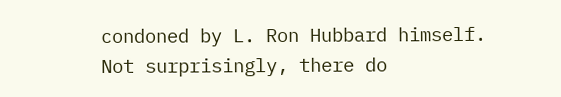condoned by L. Ron Hubbard himself.
Not surprisingly, there do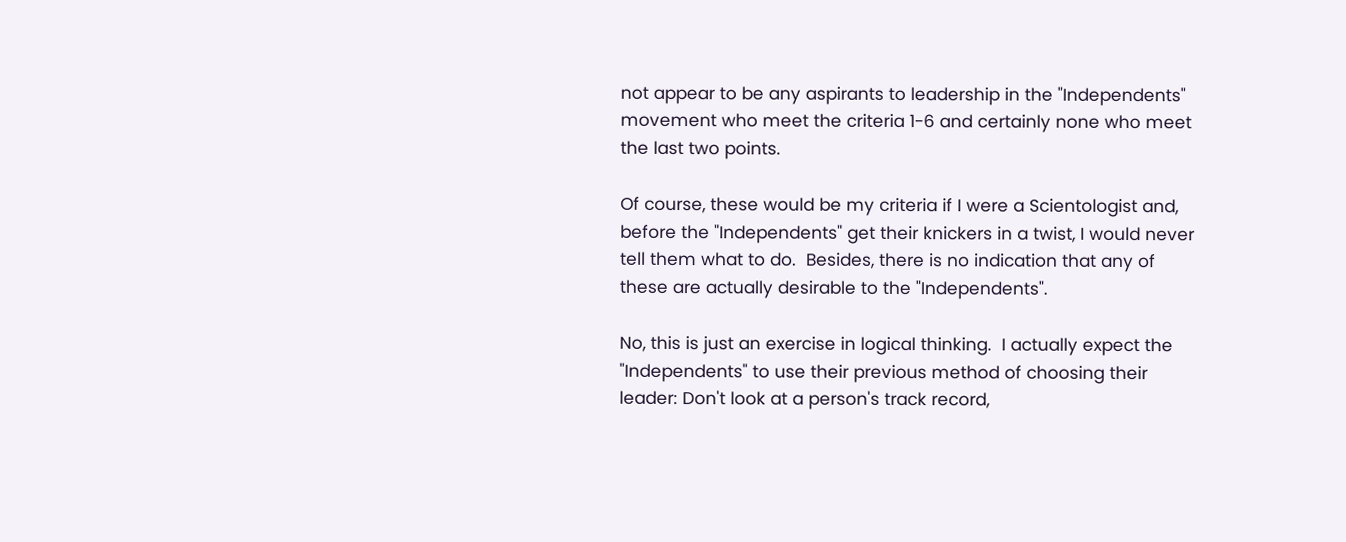not appear to be any aspirants to leadership in the "Independents" movement who meet the criteria 1-6 and certainly none who meet the last two points.

Of course, these would be my criteria if I were a Scientologist and, before the "Independents" get their knickers in a twist, I would never tell them what to do.  Besides, there is no indication that any of these are actually desirable to the "Independents".

No, this is just an exercise in logical thinking.  I actually expect the "Independents" to use their previous method of choosing their leader: Don't look at a person's track record,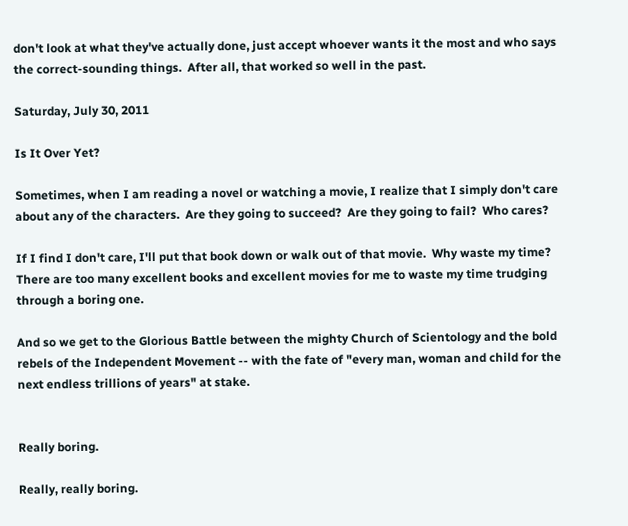don't look at what they've actually done, just accept whoever wants it the most and who says the correct-sounding things.  After all, that worked so well in the past.

Saturday, July 30, 2011

Is It Over Yet?

Sometimes, when I am reading a novel or watching a movie, I realize that I simply don't care about any of the characters.  Are they going to succeed?  Are they going to fail?  Who cares?

If I find I don't care, I'll put that book down or walk out of that movie.  Why waste my time?  There are too many excellent books and excellent movies for me to waste my time trudging through a boring one.

And so we get to the Glorious Battle between the mighty Church of Scientology and the bold rebels of the Independent Movement -- with the fate of "every man, woman and child for the next endless trillions of years" at stake.


Really boring.

Really, really boring.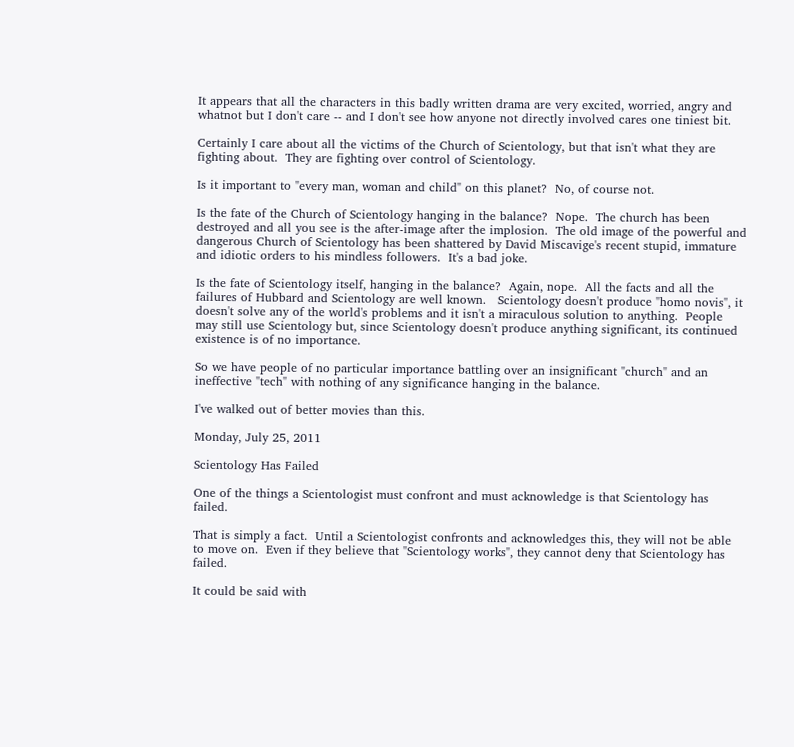It appears that all the characters in this badly written drama are very excited, worried, angry and whatnot but I don't care -- and I don't see how anyone not directly involved cares one tiniest bit.

Certainly I care about all the victims of the Church of Scientology, but that isn't what they are fighting about.  They are fighting over control of Scientology.

Is it important to "every man, woman and child" on this planet?  No, of course not.

Is the fate of the Church of Scientology hanging in the balance?  Nope.  The church has been destroyed and all you see is the after-image after the implosion.  The old image of the powerful and dangerous Church of Scientology has been shattered by David Miscavige's recent stupid, immature and idiotic orders to his mindless followers.  It's a bad joke.

Is the fate of Scientology itself, hanging in the balance?  Again, nope.  All the facts and all the failures of Hubbard and Scientology are well known.   Scientology doesn't produce "homo novis", it doesn't solve any of the world's problems and it isn't a miraculous solution to anything.  People may still use Scientology but, since Scientology doesn't produce anything significant, its continued existence is of no importance.

So we have people of no particular importance battling over an insignificant "church" and an ineffective "tech" with nothing of any significance hanging in the balance.

I've walked out of better movies than this.

Monday, July 25, 2011

Scientology Has Failed

One of the things a Scientologist must confront and must acknowledge is that Scientology has failed.

That is simply a fact.  Until a Scientologist confronts and acknowledges this, they will not be able to move on.  Even if they believe that "Scientology works", they cannot deny that Scientology has failed.

It could be said with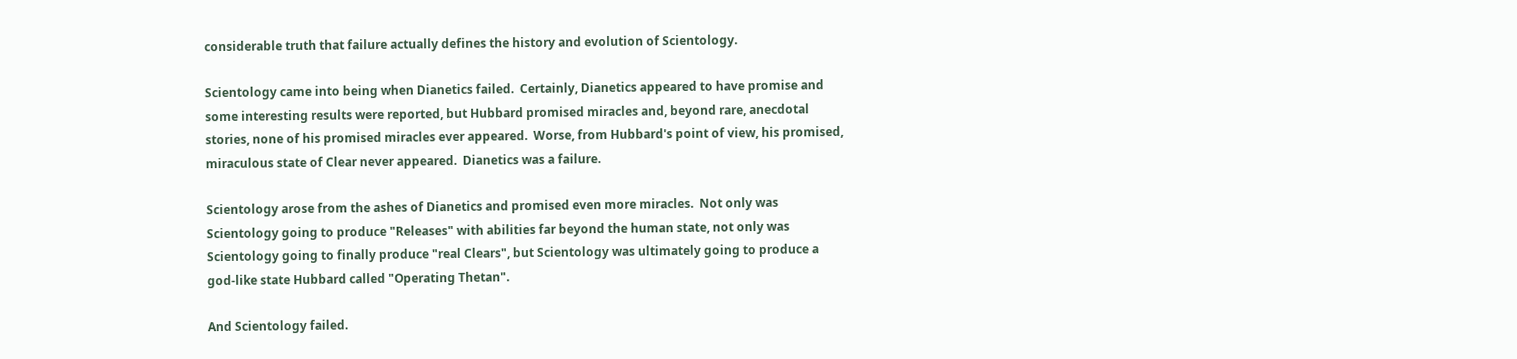considerable truth that failure actually defines the history and evolution of Scientology.

Scientology came into being when Dianetics failed.  Certainly, Dianetics appeared to have promise and some interesting results were reported, but Hubbard promised miracles and, beyond rare, anecdotal stories, none of his promised miracles ever appeared.  Worse, from Hubbard's point of view, his promised, miraculous state of Clear never appeared.  Dianetics was a failure.

Scientology arose from the ashes of Dianetics and promised even more miracles.  Not only was Scientology going to produce "Releases" with abilities far beyond the human state, not only was Scientology going to finally produce "real Clears", but Scientology was ultimately going to produce a god-like state Hubbard called "Operating Thetan".

And Scientology failed.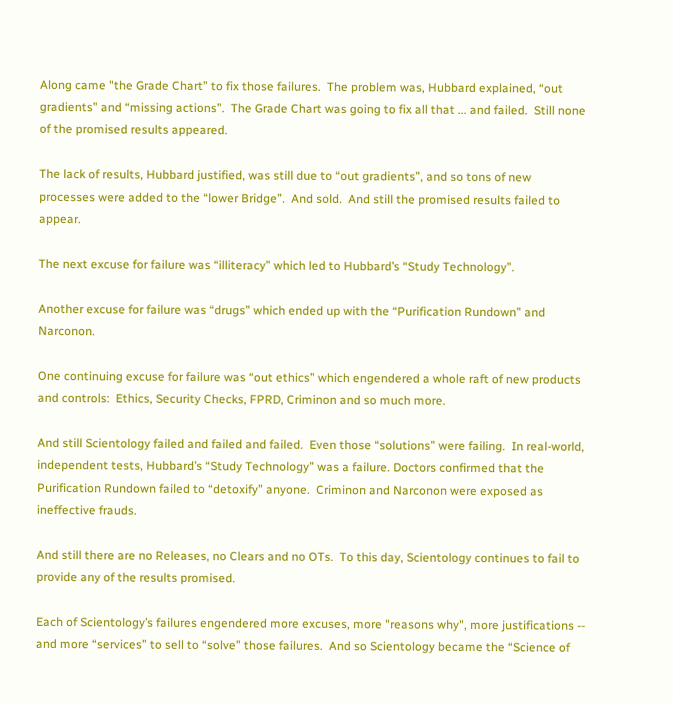Along came "the Grade Chart” to fix those failures.  The problem was, Hubbard explained, “out gradients” and “missing actions”.  The Grade Chart was going to fix all that ... and failed.  Still none of the promised results appeared.

The lack of results, Hubbard justified, was still due to “out gradients”, and so tons of new processes were added to the “lower Bridge”.  And sold.  And still the promised results failed to appear.

The next excuse for failure was “illiteracy” which led to Hubbard’s “Study Technology”.

Another excuse for failure was “drugs” which ended up with the “Purification Rundown” and Narconon.

One continuing excuse for failure was “out ethics” which engendered a whole raft of new products and controls:  Ethics, Security Checks, FPRD, Criminon and so much more.

And still Scientology failed and failed and failed.  Even those “solutions” were failing.  In real-world, independent tests, Hubbard’s “Study Technology” was a failure. Doctors confirmed that the Purification Rundown failed to “detoxify” anyone.  Criminon and Narconon were exposed as ineffective frauds.

And still there are no Releases, no Clears and no OTs.  To this day, Scientology continues to fail to provide any of the results promised.

Each of Scientology’s failures engendered more excuses, more "reasons why", more justifications -- and more “services” to sell to “solve” those failures.  And so Scientology became the “Science of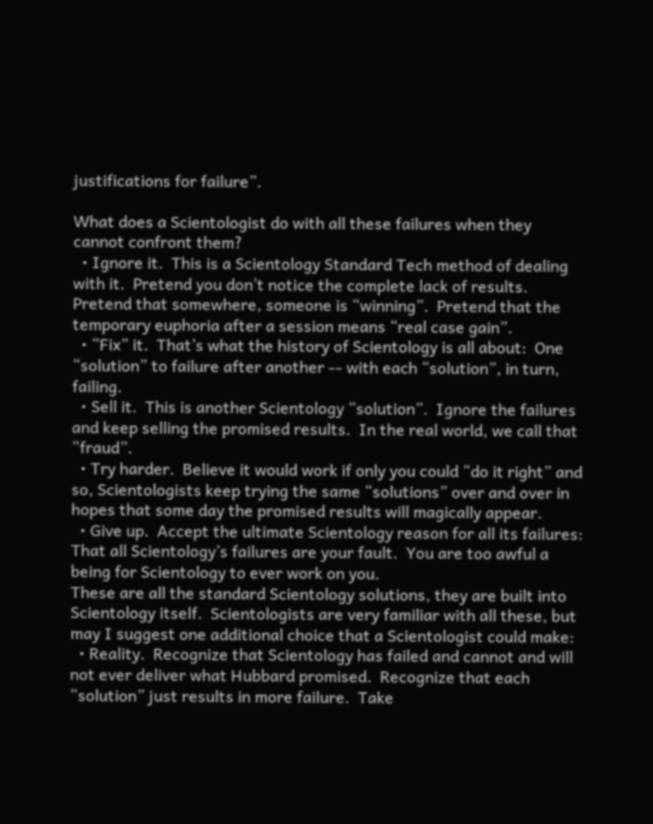justifications for failure”.

What does a Scientologist do with all these failures when they cannot confront them?
  • Ignore it.  This is a Scientology Standard Tech method of dealing with it.  Pretend you don’t notice the complete lack of results.  Pretend that somewhere, someone is “winning”.  Pretend that the temporary euphoria after a session means “real case gain”.
  • “Fix” it.  That’s what the history of Scientology is all about:  One “solution” to failure after another -- with each “solution”, in turn, failing.
  • Sell it.  This is another Scientology “solution”.  Ignore the failures and keep selling the promised results.  In the real world, we call that “fraud”.
  • Try harder.  Believe it would work if only you could “do it right” and so, Scientologists keep trying the same “solutions” over and over in hopes that some day the promised results will magically appear.
  • Give up.  Accept the ultimate Scientology reason for all its failures: That all Scientology’s failures are your fault.  You are too awful a being for Scientology to ever work on you.
These are all the standard Scientology solutions, they are built into Scientology itself.  Scientologists are very familiar with all these, but may I suggest one additional choice that a Scientologist could make:
  • Reality.  Recognize that Scientology has failed and cannot and will not ever deliver what Hubbard promised.  Recognize that each “solution” just results in more failure.  Take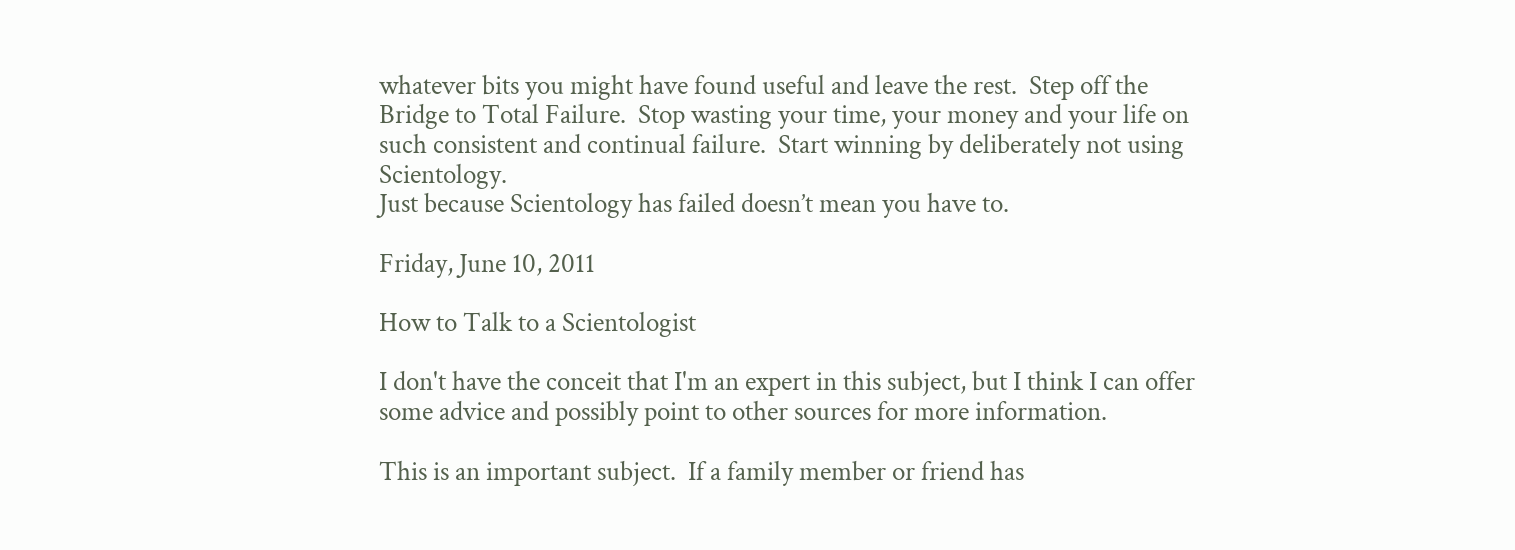whatever bits you might have found useful and leave the rest.  Step off the Bridge to Total Failure.  Stop wasting your time, your money and your life on such consistent and continual failure.  Start winning by deliberately not using Scientology.
Just because Scientology has failed doesn’t mean you have to.

Friday, June 10, 2011

How to Talk to a Scientologist

I don't have the conceit that I'm an expert in this subject, but I think I can offer some advice and possibly point to other sources for more information.

This is an important subject.  If a family member or friend has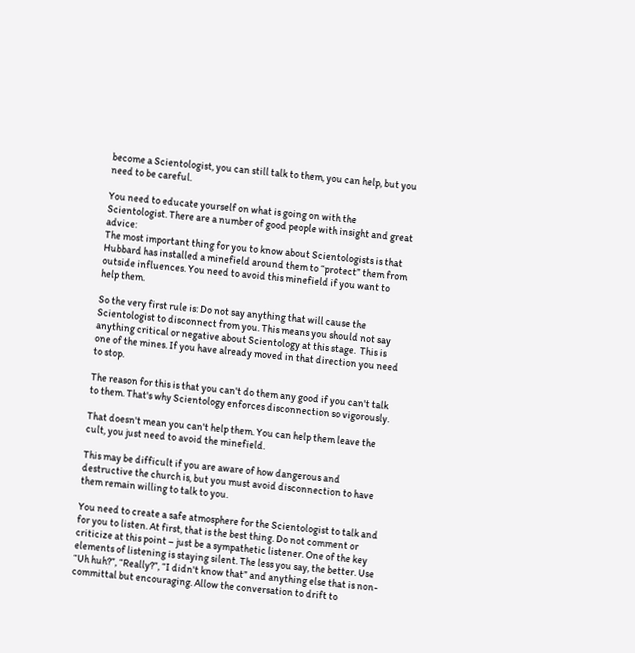become a Scientologist, you can still talk to them, you can help, but you need to be careful.

You need to educate yourself on what is going on with the Scientologist. There are a number of good people with insight and great advice:
The most important thing for you to know about Scientologists is that Hubbard has installed a minefield around them to “protect” them from outside influences. You need to avoid this minefield if you want to help them.

So the very first rule is: Do not say anything that will cause the Scientologist to disconnect from you. This means you should not say anything critical or negative about Scientology at this stage.  This is one of the mines. If you have already moved in that direction you need to stop.

The reason for this is that you can't do them any good if you can't talk to them. That's why Scientology enforces disconnection so vigorously.

That doesn't mean you can't help them. You can help them leave the cult, you just need to avoid the minefield.

This may be difficult if you are aware of how dangerous and destructive the church is, but you must avoid disconnection to have them remain willing to talk to you.

You need to create a safe atmosphere for the Scientologist to talk and for you to listen. At first, that is the best thing. Do not comment or criticize at this point – just be a sympathetic listener. One of the key elements of listening is staying silent. The less you say, the better. Use “Uh huh?”, “Really?”, “I didn't know that” and anything else that is non-committal but encouraging. Allow the conversation to drift to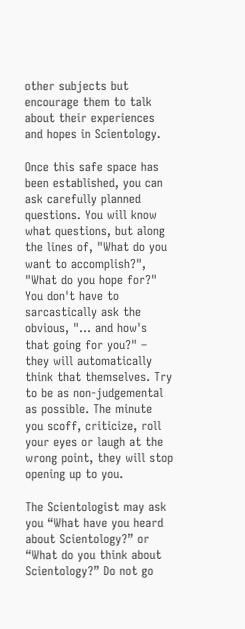other subjects but encourage them to talk about their experiences and hopes in Scientology.

Once this safe space has been established, you can ask carefully planned questions. You will know what questions, but along the lines of, "What do you want to accomplish?", "What do you hope for?" You don't have to sarcastically ask the obvious, "... and how's that going for you?" – they will automatically think that themselves. Try to be as non-judgemental as possible. The minute you scoff, criticize, roll your eyes or laugh at the wrong point, they will stop opening up to you.

The Scientologist may ask you “What have you heard about Scientology?” or “What do you think about Scientology?” Do not go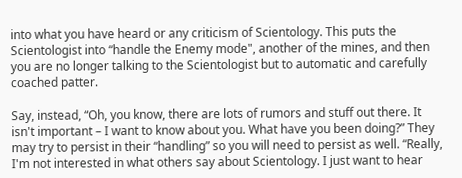into what you have heard or any criticism of Scientology. This puts the Scientologist into “handle the Enemy mode", another of the mines, and then you are no longer talking to the Scientologist but to automatic and carefully coached patter.

Say, instead, “Oh, you know, there are lots of rumors and stuff out there. It isn't important – I want to know about you. What have you been doing?” They may try to persist in their “handling” so you will need to persist as well. “Really, I'm not interested in what others say about Scientology. I just want to hear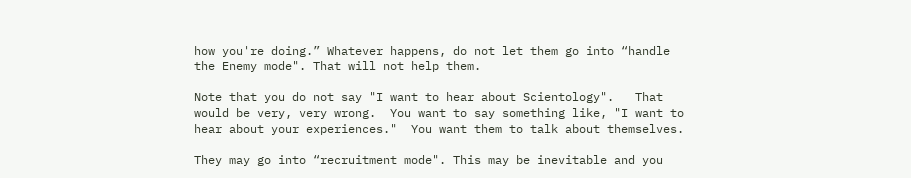how you're doing.” Whatever happens, do not let them go into “handle the Enemy mode". That will not help them.

Note that you do not say "I want to hear about Scientology".   That would be very, very wrong.  You want to say something like, "I want to hear about your experiences."  You want them to talk about themselves.

They may go into “recruitment mode". This may be inevitable and you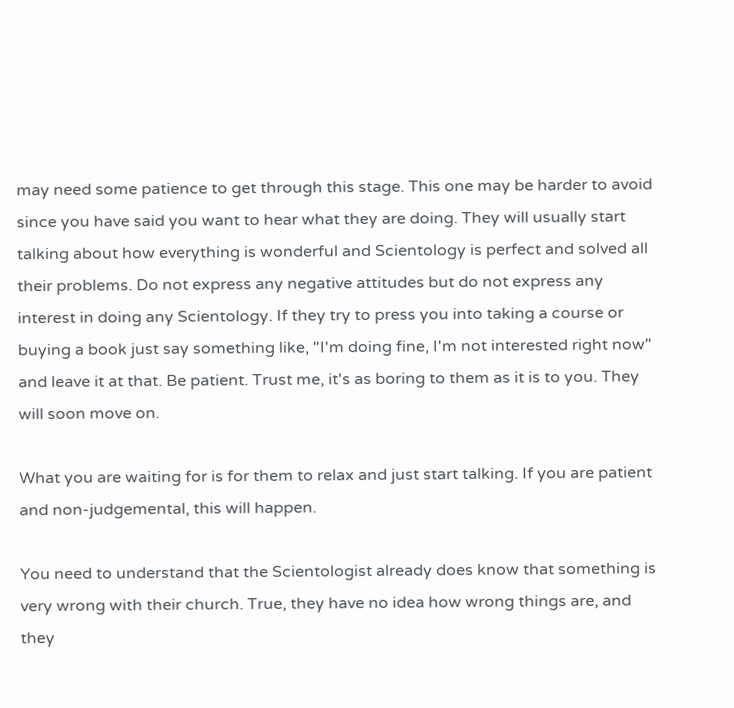may need some patience to get through this stage. This one may be harder to avoid since you have said you want to hear what they are doing. They will usually start talking about how everything is wonderful and Scientology is perfect and solved all their problems. Do not express any negative attitudes but do not express any interest in doing any Scientology. If they try to press you into taking a course or buying a book just say something like, "I'm doing fine, I'm not interested right now" and leave it at that. Be patient. Trust me, it's as boring to them as it is to you. They will soon move on.

What you are waiting for is for them to relax and just start talking. If you are patient and non-judgemental, this will happen.

You need to understand that the Scientologist already does know that something is very wrong with their church. True, they have no idea how wrong things are, and they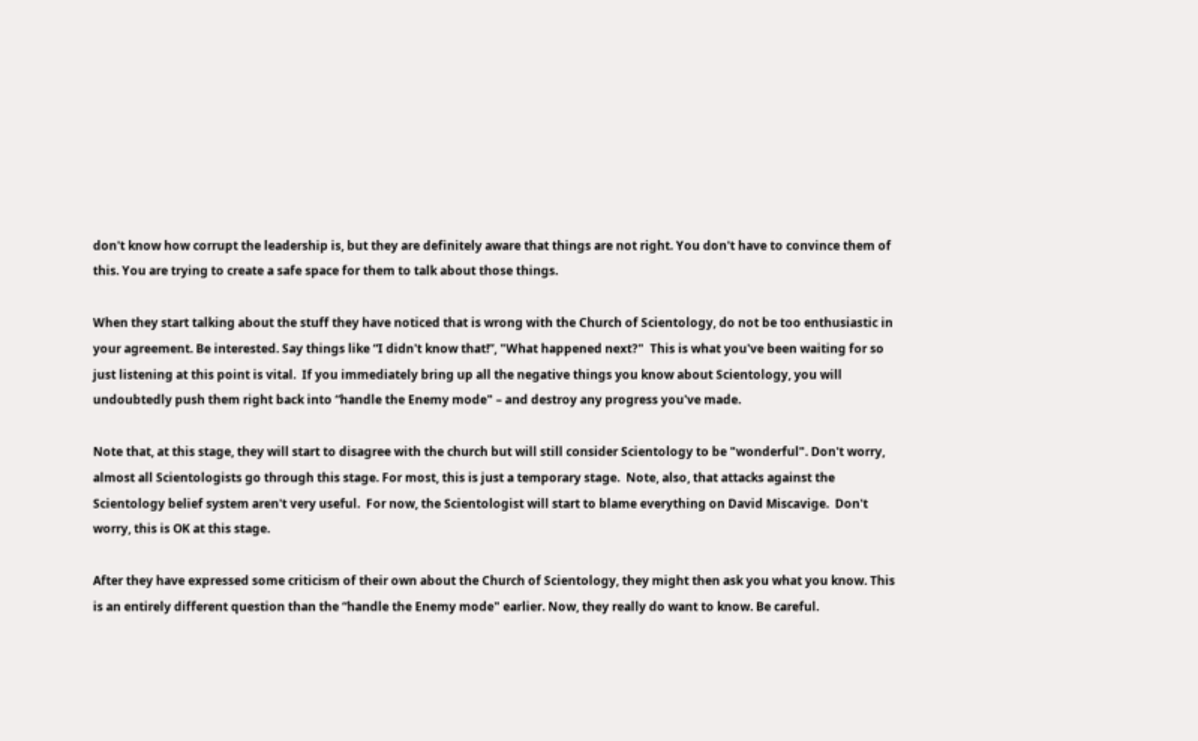don't know how corrupt the leadership is, but they are definitely aware that things are not right. You don't have to convince them of this. You are trying to create a safe space for them to talk about those things.

When they start talking about the stuff they have noticed that is wrong with the Church of Scientology, do not be too enthusiastic in your agreement. Be interested. Say things like “I didn't know that!”, "What happened next?"  This is what you've been waiting for so just listening at this point is vital.  If you immediately bring up all the negative things you know about Scientology, you will undoubtedly push them right back into “handle the Enemy mode" – and destroy any progress you've made.

Note that, at this stage, they will start to disagree with the church but will still consider Scientology to be "wonderful". Don't worry, almost all Scientologists go through this stage. For most, this is just a temporary stage.  Note, also, that attacks against the Scientology belief system aren't very useful.  For now, the Scientologist will start to blame everything on David Miscavige.  Don't worry, this is OK at this stage.

After they have expressed some criticism of their own about the Church of Scientology, they might then ask you what you know. This is an entirely different question than the “handle the Enemy mode" earlier. Now, they really do want to know. Be careful.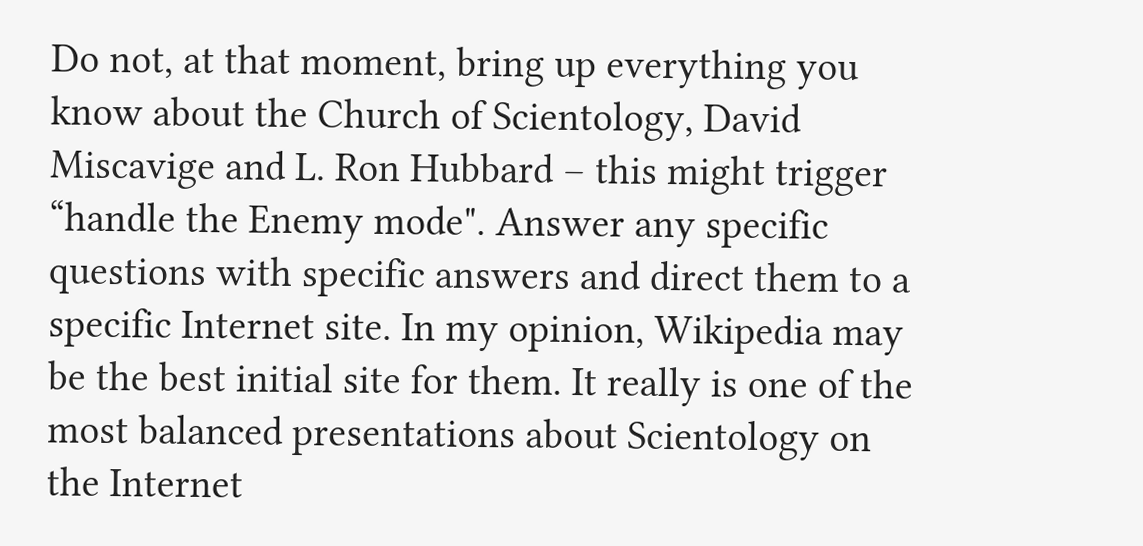Do not, at that moment, bring up everything you know about the Church of Scientology, David Miscavige and L. Ron Hubbard – this might trigger “handle the Enemy mode". Answer any specific questions with specific answers and direct them to a specific Internet site. In my opinion, Wikipedia may be the best initial site for them. It really is one of the most balanced presentations about Scientology on the Internet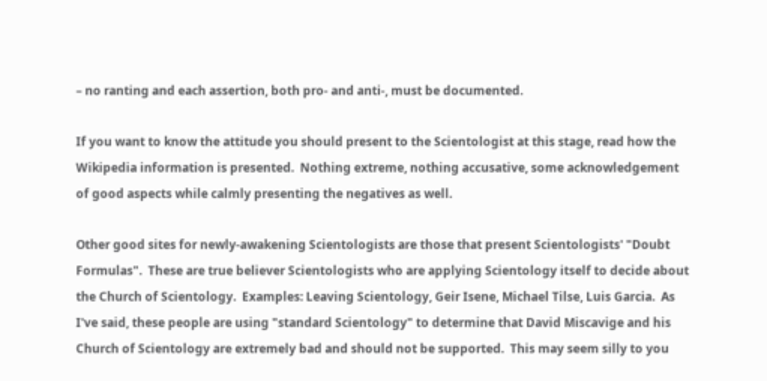– no ranting and each assertion, both pro- and anti-, must be documented.

If you want to know the attitude you should present to the Scientologist at this stage, read how the Wikipedia information is presented.  Nothing extreme, nothing accusative, some acknowledgement of good aspects while calmly presenting the negatives as well.

Other good sites for newly-awakening Scientologists are those that present Scientologists' "Doubt Formulas".  These are true believer Scientologists who are applying Scientology itself to decide about the Church of Scientology.  Examples: Leaving Scientology, Geir Isene, Michael Tilse, Luis Garcia.  As I've said, these people are using "standard Scientology" to determine that David Miscavige and his Church of Scientology are extremely bad and should not be supported.  This may seem silly to you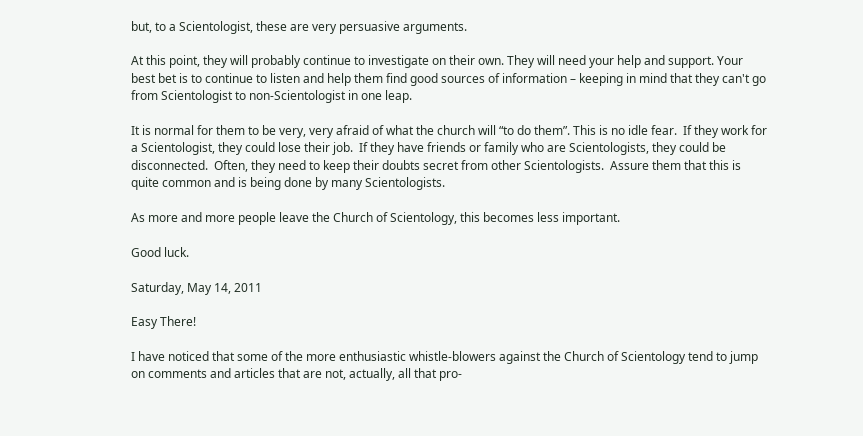but, to a Scientologist, these are very persuasive arguments.

At this point, they will probably continue to investigate on their own. They will need your help and support. Your best bet is to continue to listen and help them find good sources of information – keeping in mind that they can't go from Scientologist to non-Scientologist in one leap.

It is normal for them to be very, very afraid of what the church will “to do them”. This is no idle fear.  If they work for a Scientologist, they could lose their job.  If they have friends or family who are Scientologists, they could be disconnected.  Often, they need to keep their doubts secret from other Scientologists.  Assure them that this is quite common and is being done by many Scientologists.

As more and more people leave the Church of Scientology, this becomes less important.

Good luck.

Saturday, May 14, 2011

Easy There!

I have noticed that some of the more enthusiastic whistle-blowers against the Church of Scientology tend to jump on comments and articles that are not, actually, all that pro-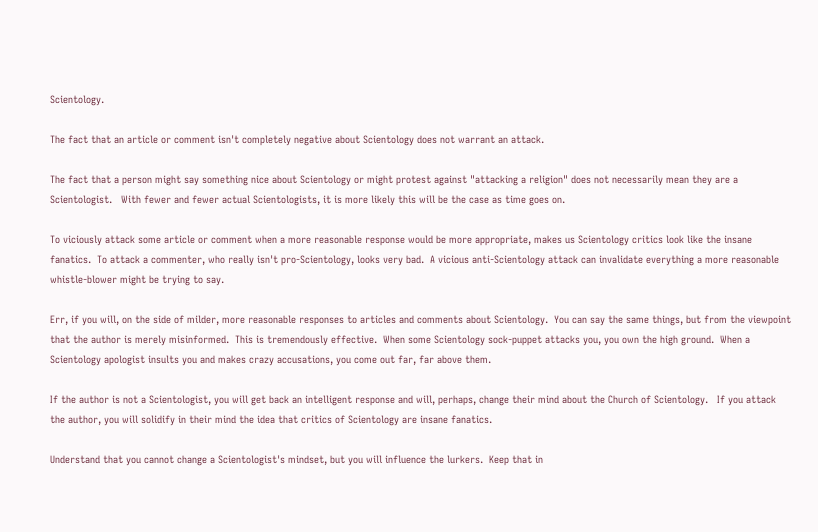Scientology.

The fact that an article or comment isn't completely negative about Scientology does not warrant an attack.

The fact that a person might say something nice about Scientology or might protest against "attacking a religion" does not necessarily mean they are a Scientologist.   With fewer and fewer actual Scientologists, it is more likely this will be the case as time goes on.

To viciously attack some article or comment when a more reasonable response would be more appropriate, makes us Scientology critics look like the insane fanatics.  To attack a commenter, who really isn't pro-Scientology, looks very bad.  A vicious anti-Scientology attack can invalidate everything a more reasonable whistle-blower might be trying to say.

Err, if you will, on the side of milder, more reasonable responses to articles and comments about Scientology.  You can say the same things, but from the viewpoint that the author is merely misinformed.  This is tremendously effective.  When some Scientology sock-puppet attacks you, you own the high ground.  When a Scientology apologist insults you and makes crazy accusations, you come out far, far above them.

If the author is not a Scientologist, you will get back an intelligent response and will, perhaps, change their mind about the Church of Scientology.   If you attack the author, you will solidify in their mind the idea that critics of Scientology are insane fanatics.

Understand that you cannot change a Scientologist's mindset, but you will influence the lurkers.  Keep that in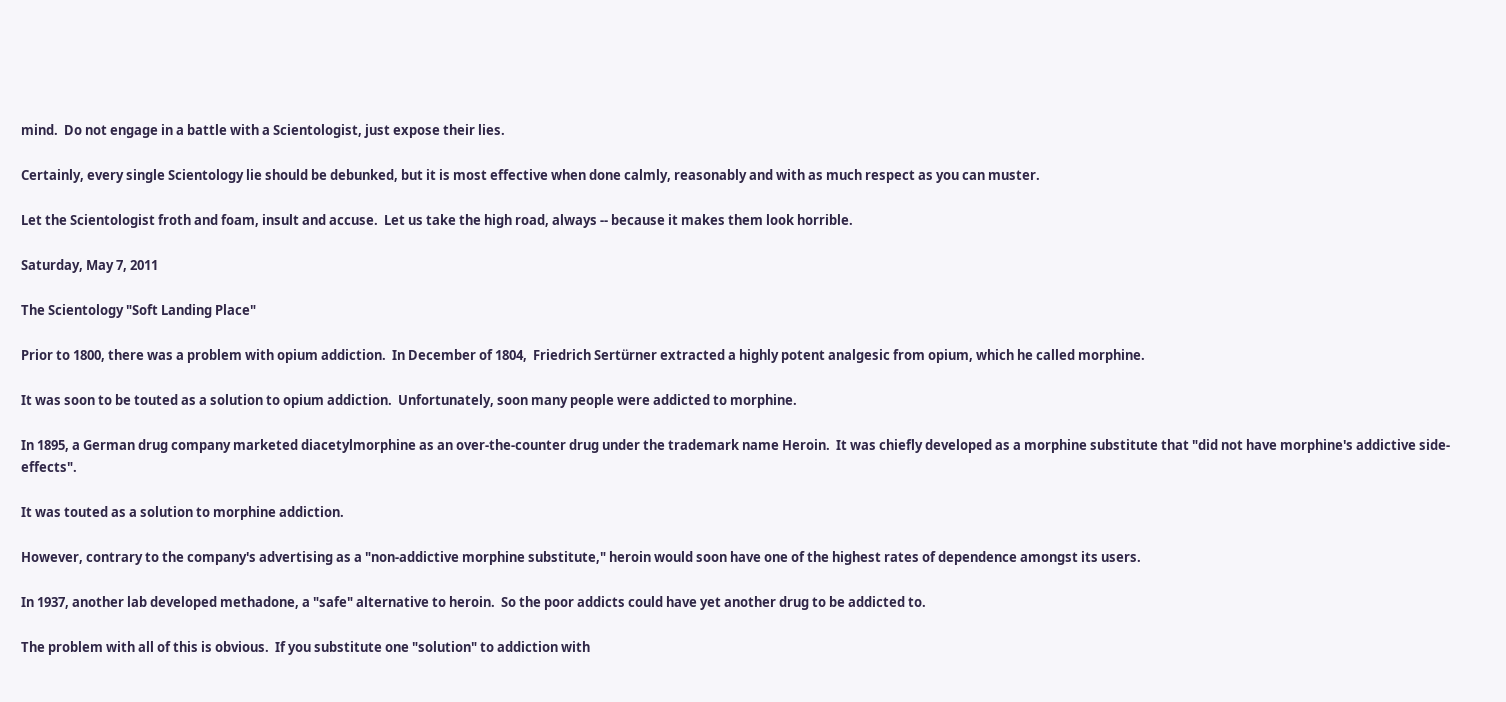mind.  Do not engage in a battle with a Scientologist, just expose their lies.

Certainly, every single Scientology lie should be debunked, but it is most effective when done calmly, reasonably and with as much respect as you can muster.

Let the Scientologist froth and foam, insult and accuse.  Let us take the high road, always -- because it makes them look horrible.

Saturday, May 7, 2011

The Scientology "Soft Landing Place"

Prior to 1800, there was a problem with opium addiction.  In December of 1804,  Friedrich Sertürner extracted a highly potent analgesic from opium, which he called morphine.

It was soon to be touted as a solution to opium addiction.  Unfortunately, soon many people were addicted to morphine.

In 1895, a German drug company marketed diacetylmorphine as an over-the-counter drug under the trademark name Heroin.  It was chiefly developed as a morphine substitute that "did not have morphine's addictive side-effects".

It was touted as a solution to morphine addiction.

However, contrary to the company's advertising as a "non-addictive morphine substitute," heroin would soon have one of the highest rates of dependence amongst its users.

In 1937, another lab developed methadone, a "safe" alternative to heroin.  So the poor addicts could have yet another drug to be addicted to.

The problem with all of this is obvious.  If you substitute one "solution" to addiction with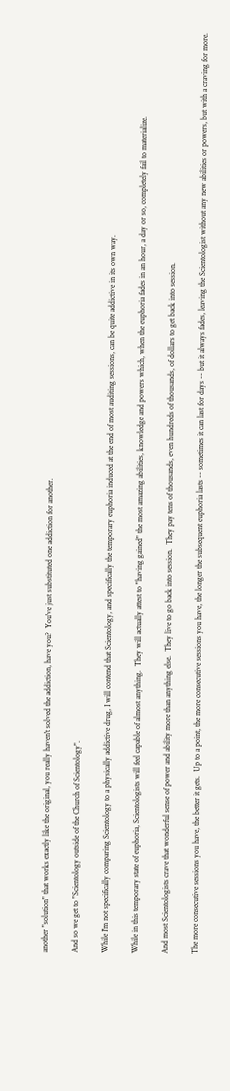another "solution" that works exactly like the original, you really haven't solved the addiction, have you?  You've just substituted one addiction for another.

And so we get to "Scientology outside of the Church of Scientology".

While I'm not specifically comparing Scientology to a physically addictive drug, I will contend that Scientology, and specifically the temporary euphoria induced at the end of most auditing sessions, can be quite addictive in its own way.

While in this temporary state of euphoria, Scientologists will feel capable of almost anything.  They will actually attest to "having gained" the most amazing abilities, knowledge and powers which, when the euphoria fades in an hour, a day or so, completely fail to materialize.

And most Scientologists crave that wonderful sense of power and ability more than anything else.  They live to go back into session.  They pay tens of thousands, even hundreds of thousands, of dollars to get back into session.

The more consecutive sessions you have, the better it gets.  Up to a point, the more consecutive sessions you have, the longer the subsequent euphoria lasts -- sometimes it can last for days -- but it always fades, leaving the Scientologist without any new abilities or powers, but with a craving for more.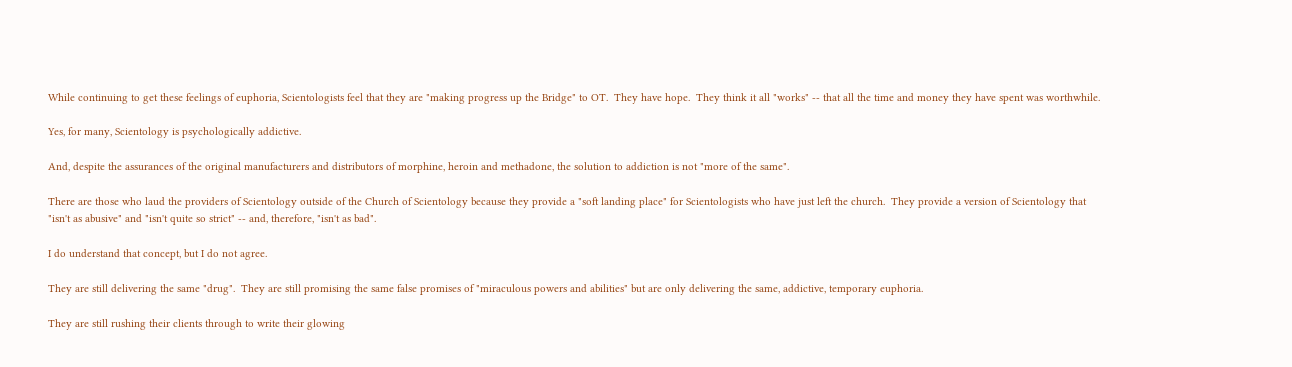While continuing to get these feelings of euphoria, Scientologists feel that they are "making progress up the Bridge" to OT.  They have hope.  They think it all "works" -- that all the time and money they have spent was worthwhile.

Yes, for many, Scientology is psychologically addictive.

And, despite the assurances of the original manufacturers and distributors of morphine, heroin and methadone, the solution to addiction is not "more of the same".

There are those who laud the providers of Scientology outside of the Church of Scientology because they provide a "soft landing place" for Scientologists who have just left the church.  They provide a version of Scientology that "isn't as abusive" and "isn't quite so strict" -- and, therefore, "isn't as bad".

I do understand that concept, but I do not agree.

They are still delivering the same "drug".  They are still promising the same false promises of "miraculous powers and abilities" but are only delivering the same, addictive, temporary euphoria.

They are still rushing their clients through to write their glowing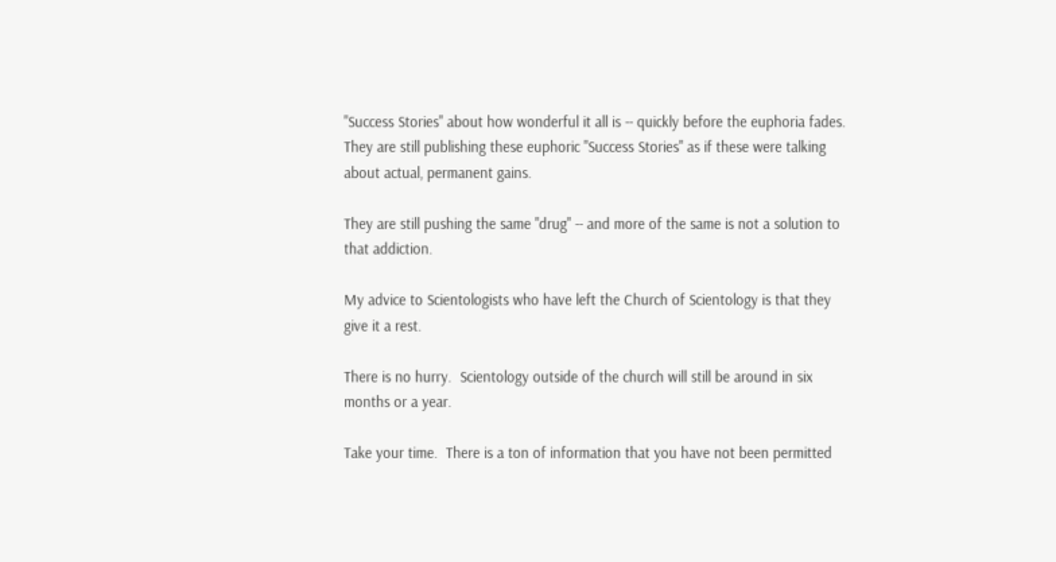"Success Stories" about how wonderful it all is -- quickly before the euphoria fades.  They are still publishing these euphoric "Success Stories" as if these were talking about actual, permanent gains.

They are still pushing the same "drug" -- and more of the same is not a solution to that addiction.

My advice to Scientologists who have left the Church of Scientology is that they give it a rest.

There is no hurry.  Scientology outside of the church will still be around in six months or a year.

Take your time.  There is a ton of information that you have not been permitted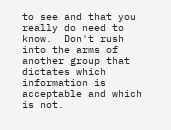to see and that you really do need to know.  Don't rush into the arms of another group that dictates which information is acceptable and which is not.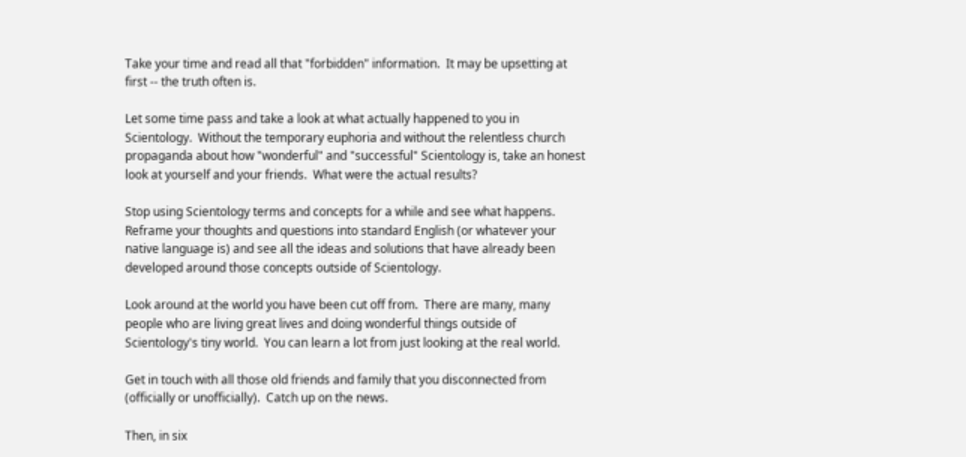Take your time and read all that "forbidden" information.  It may be upsetting at first -- the truth often is.

Let some time pass and take a look at what actually happened to you in Scientology.  Without the temporary euphoria and without the relentless church propaganda about how "wonderful" and "successful" Scientology is, take an honest look at yourself and your friends.  What were the actual results?

Stop using Scientology terms and concepts for a while and see what happens.  Reframe your thoughts and questions into standard English (or whatever your native language is) and see all the ideas and solutions that have already been developed around those concepts outside of Scientology.

Look around at the world you have been cut off from.  There are many, many people who are living great lives and doing wonderful things outside of Scientology's tiny world.  You can learn a lot from just looking at the real world.

Get in touch with all those old friends and family that you disconnected from (officially or unofficially).  Catch up on the news.

Then, in six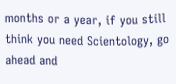months or a year, if you still think you need Scientology, go ahead and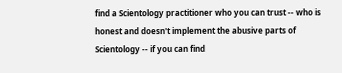find a Scientology practitioner who you can trust -- who is honest and doesn't implement the abusive parts of Scientology -- if you can find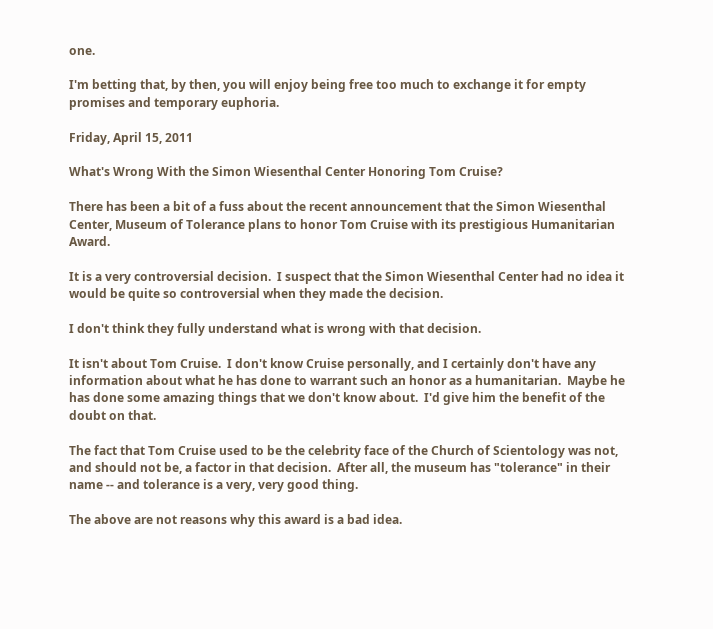one.

I'm betting that, by then, you will enjoy being free too much to exchange it for empty promises and temporary euphoria.

Friday, April 15, 2011

What's Wrong With the Simon Wiesenthal Center Honoring Tom Cruise?

There has been a bit of a fuss about the recent announcement that the Simon Wiesenthal Center, Museum of Tolerance plans to honor Tom Cruise with its prestigious Humanitarian Award.

It is a very controversial decision.  I suspect that the Simon Wiesenthal Center had no idea it would be quite so controversial when they made the decision.

I don't think they fully understand what is wrong with that decision.

It isn't about Tom Cruise.  I don't know Cruise personally, and I certainly don't have any information about what he has done to warrant such an honor as a humanitarian.  Maybe he has done some amazing things that we don't know about.  I'd give him the benefit of the doubt on that.

The fact that Tom Cruise used to be the celebrity face of the Church of Scientology was not, and should not be, a factor in that decision.  After all, the museum has "tolerance" in their name -- and tolerance is a very, very good thing.

The above are not reasons why this award is a bad idea.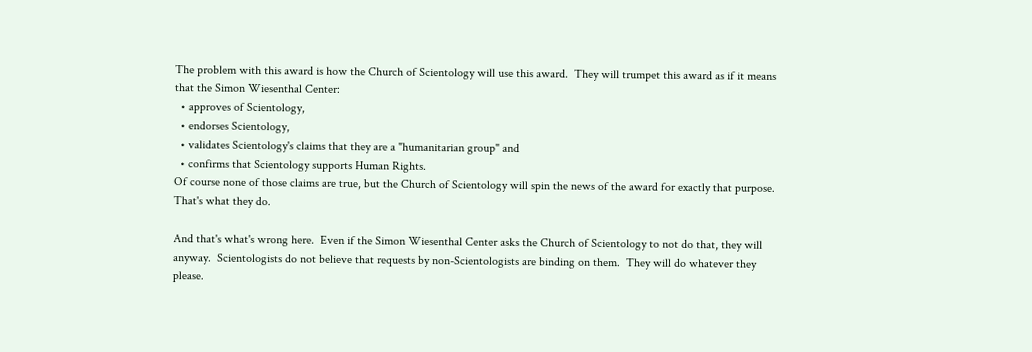The problem with this award is how the Church of Scientology will use this award.  They will trumpet this award as if it means that the Simon Wiesenthal Center:
  • approves of Scientology,
  • endorses Scientology,
  • validates Scientology's claims that they are a "humanitarian group" and
  • confirms that Scientology supports Human Rights.
Of course none of those claims are true, but the Church of Scientology will spin the news of the award for exactly that purpose.  That's what they do.

And that's what's wrong here.  Even if the Simon Wiesenthal Center asks the Church of Scientology to not do that, they will anyway.  Scientologists do not believe that requests by non-Scientologists are binding on them.  They will do whatever they please.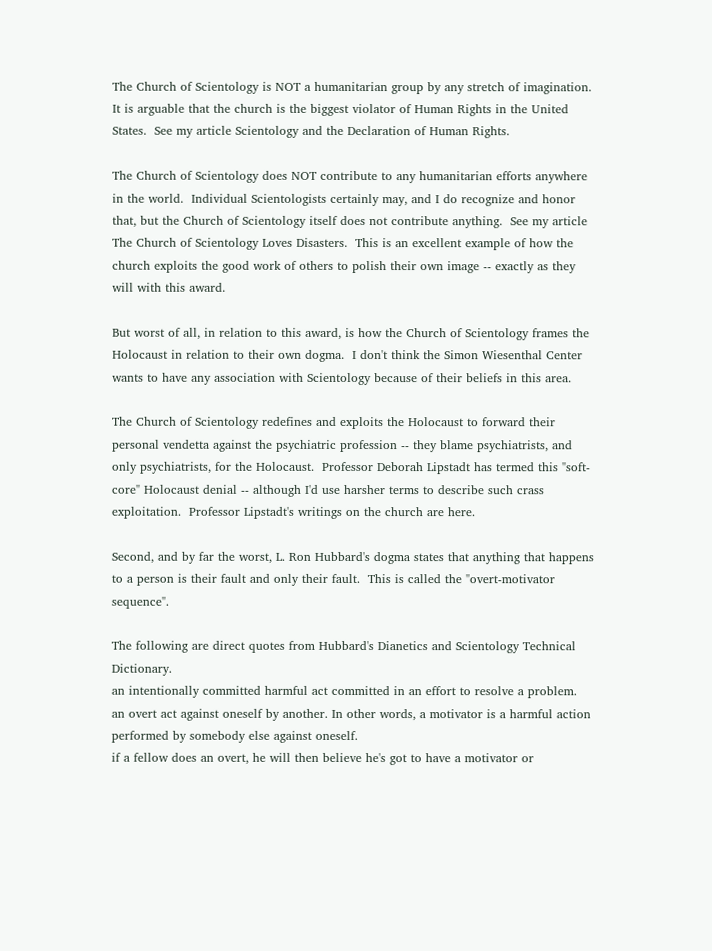The Church of Scientology is NOT a humanitarian group by any stretch of imagination.  It is arguable that the church is the biggest violator of Human Rights in the United States.  See my article Scientology and the Declaration of Human Rights.

The Church of Scientology does NOT contribute to any humanitarian efforts anywhere in the world.  Individual Scientologists certainly may, and I do recognize and honor that, but the Church of Scientology itself does not contribute anything.  See my article The Church of Scientology Loves Disasters.  This is an excellent example of how the church exploits the good work of others to polish their own image -- exactly as they will with this award.

But worst of all, in relation to this award, is how the Church of Scientology frames the Holocaust in relation to their own dogma.  I don't think the Simon Wiesenthal Center wants to have any association with Scientology because of their beliefs in this area.

The Church of Scientology redefines and exploits the Holocaust to forward their personal vendetta against the psychiatric profession -- they blame psychiatrists, and only psychiatrists, for the Holocaust.  Professor Deborah Lipstadt has termed this "soft-core" Holocaust denial -- although I'd use harsher terms to describe such crass exploitation.  Professor Lipstadt's writings on the church are here.

Second, and by far the worst, L. Ron Hubbard's dogma states that anything that happens to a person is their fault and only their fault.  This is called the "overt-motivator sequence".

The following are direct quotes from Hubbard's Dianetics and Scientology Technical Dictionary.
an intentionally committed harmful act committed in an effort to resolve a problem.
an overt act against oneself by another. In other words, a motivator is a harmful action performed by somebody else against oneself.
if a fellow does an overt, he will then believe he's got to have a motivator or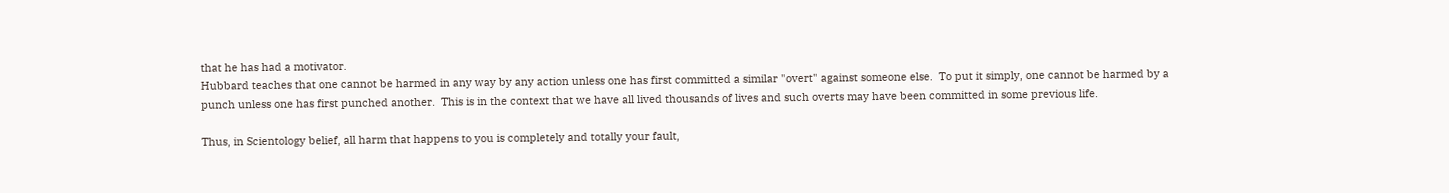that he has had a motivator.
Hubbard teaches that one cannot be harmed in any way by any action unless one has first committed a similar "overt" against someone else.  To put it simply, one cannot be harmed by a punch unless one has first punched another.  This is in the context that we have all lived thousands of lives and such overts may have been committed in some previous life.

Thus, in Scientology belief, all harm that happens to you is completely and totally your fault,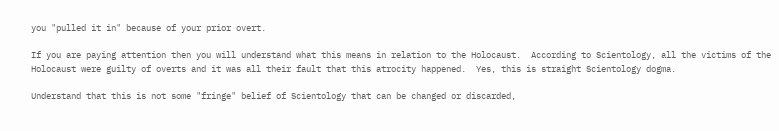you "pulled it in" because of your prior overt.

If you are paying attention then you will understand what this means in relation to the Holocaust.  According to Scientology, all the victims of the Holocaust were guilty of overts and it was all their fault that this atrocity happened.  Yes, this is straight Scientology dogma.

Understand that this is not some "fringe" belief of Scientology that can be changed or discarded,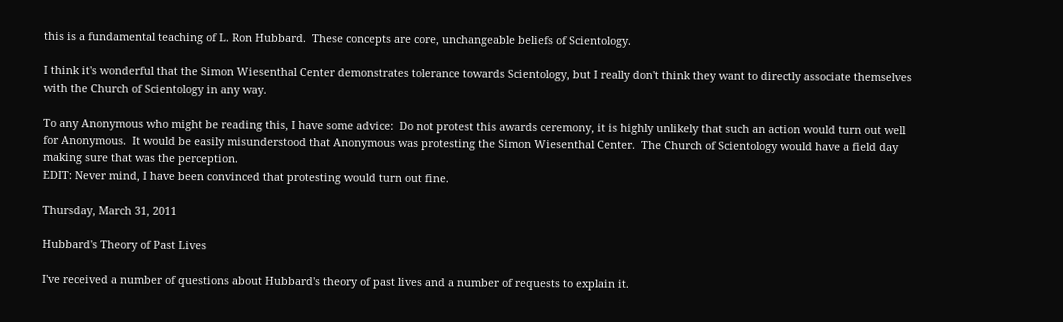this is a fundamental teaching of L. Ron Hubbard.  These concepts are core, unchangeable beliefs of Scientology.

I think it's wonderful that the Simon Wiesenthal Center demonstrates tolerance towards Scientology, but I really don't think they want to directly associate themselves with the Church of Scientology in any way.

To any Anonymous who might be reading this, I have some advice:  Do not protest this awards ceremony, it is highly unlikely that such an action would turn out well for Anonymous.  It would be easily misunderstood that Anonymous was protesting the Simon Wiesenthal Center.  The Church of Scientology would have a field day making sure that was the perception.
EDIT: Never mind, I have been convinced that protesting would turn out fine.

Thursday, March 31, 2011

Hubbard's Theory of Past Lives

I've received a number of questions about Hubbard's theory of past lives and a number of requests to explain it.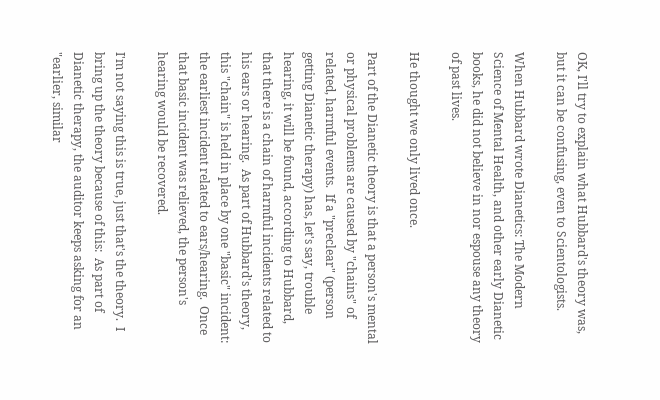OK, I'll try to explain what Hubbard's theory was, but it can be confusing, even to Scientologists.

When Hubbard wrote Dianetics: The Modern Science of Mental Health, and other early Dianetic books, he did not believe in nor espouse any theory of past lives.

He thought we only lived once.

Part of the Dianetic theory is that a person's mental or physical problems are caused by "chains" of related, harmful events.  If a "preclear" (person getting Dianetic therapy) has, let's say, trouble hearing, it will be found, according to Hubbard, that there is a chain of harmful incidents related to his ears or hearing.  As part of Hubbard's theory, this "chain" is held in place by one "basic" incident: the earliest incident related to ears/hearing.  Once that basic incident was relieved, the person's hearing would be recovered.

I'm not saying this is true, just that's the theory.  I bring up the theory because of this:  As part of Dianetic therapy, the auditor keeps asking for an "earlier, similar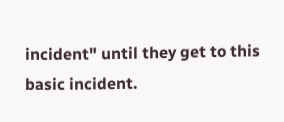incident" until they get to this basic incident.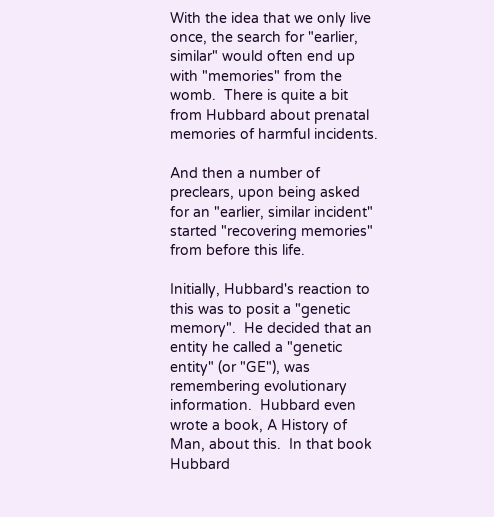With the idea that we only live once, the search for "earlier, similar" would often end up with "memories" from the womb.  There is quite a bit from Hubbard about prenatal memories of harmful incidents.

And then a number of preclears, upon being asked for an "earlier, similar incident" started "recovering memories" from before this life.

Initially, Hubbard's reaction to this was to posit a "genetic memory".  He decided that an entity he called a "genetic entity" (or "GE"), was remembering evolutionary information.  Hubbard even wrote a book, A History of Man, about this.  In that book Hubbard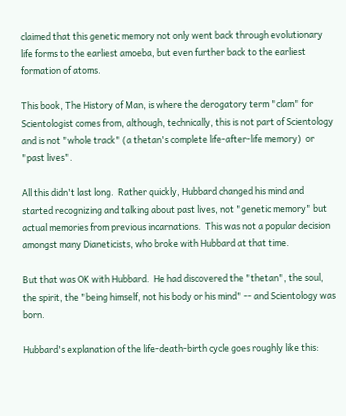claimed that this genetic memory not only went back through evolutionary life forms to the earliest amoeba, but even further back to the earliest formation of atoms.

This book, The History of Man, is where the derogatory term "clam" for Scientologist comes from, although, technically, this is not part of Scientology and is not "whole track" (a thetan's complete life-after-life memory)  or "past lives".

All this didn't last long.  Rather quickly, Hubbard changed his mind and started recognizing and talking about past lives, not "genetic memory" but actual memories from previous incarnations.  This was not a popular decision amongst many Dianeticists, who broke with Hubbard at that time.

But that was OK with Hubbard.  He had discovered the "thetan", the soul, the spirit, the "being himself, not his body or his mind" -- and Scientology was born.

Hubbard's explanation of the life-death-birth cycle goes roughly like this: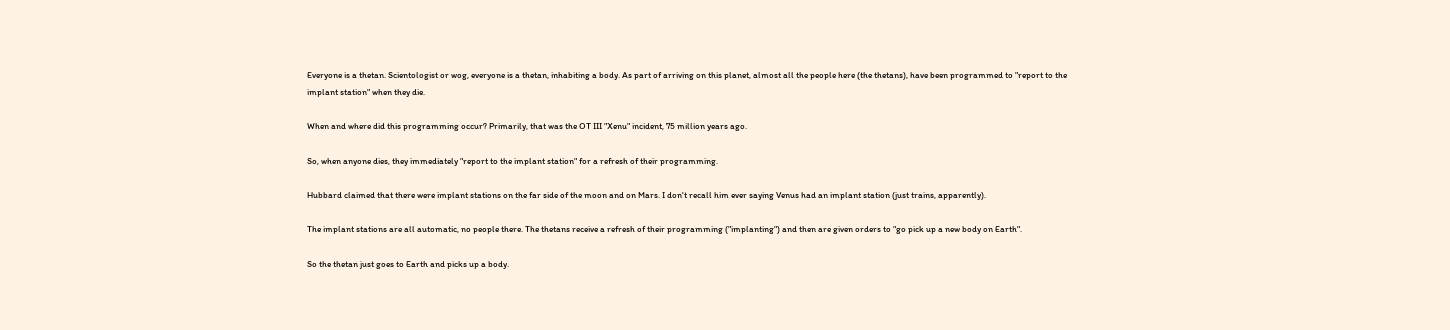Everyone is a thetan. Scientologist or wog, everyone is a thetan, inhabiting a body. As part of arriving on this planet, almost all the people here (the thetans), have been programmed to "report to the implant station" when they die.

When and where did this programming occur? Primarily, that was the OT III "Xenu" incident, 75 million years ago.

So, when anyone dies, they immediately "report to the implant station" for a refresh of their programming.

Hubbard claimed that there were implant stations on the far side of the moon and on Mars. I don't recall him ever saying Venus had an implant station (just trains, apparently).

The implant stations are all automatic, no people there. The thetans receive a refresh of their programming ("implanting") and then are given orders to "go pick up a new body on Earth".

So the thetan just goes to Earth and picks up a body.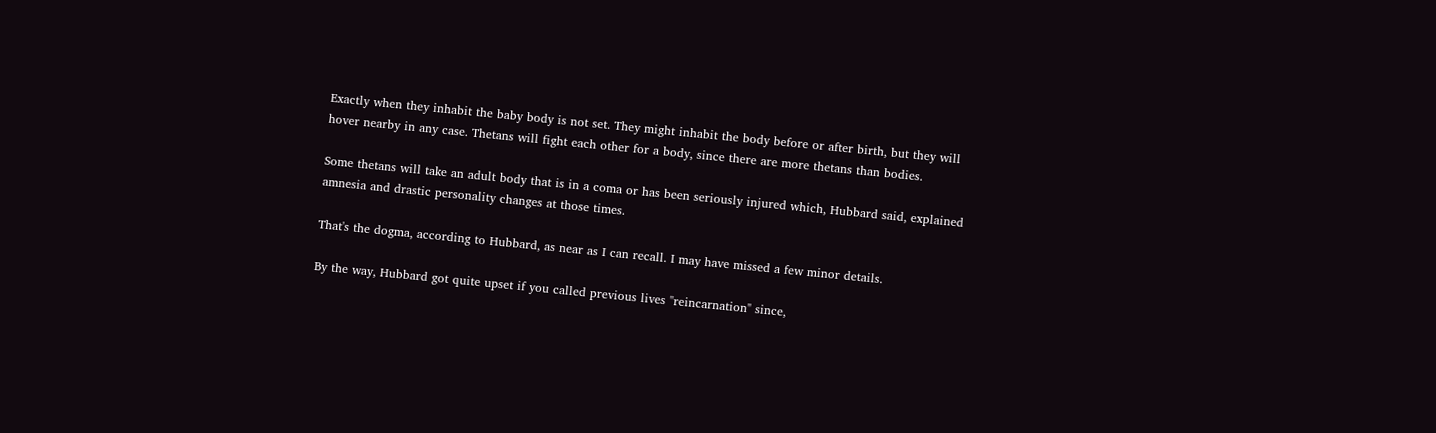Exactly when they inhabit the baby body is not set. They might inhabit the body before or after birth, but they will hover nearby in any case. Thetans will fight each other for a body, since there are more thetans than bodies.

Some thetans will take an adult body that is in a coma or has been seriously injured which, Hubbard said, explained amnesia and drastic personality changes at those times.

That's the dogma, according to Hubbard, as near as I can recall. I may have missed a few minor details.

By the way, Hubbard got quite upset if you called previous lives "reincarnation" since,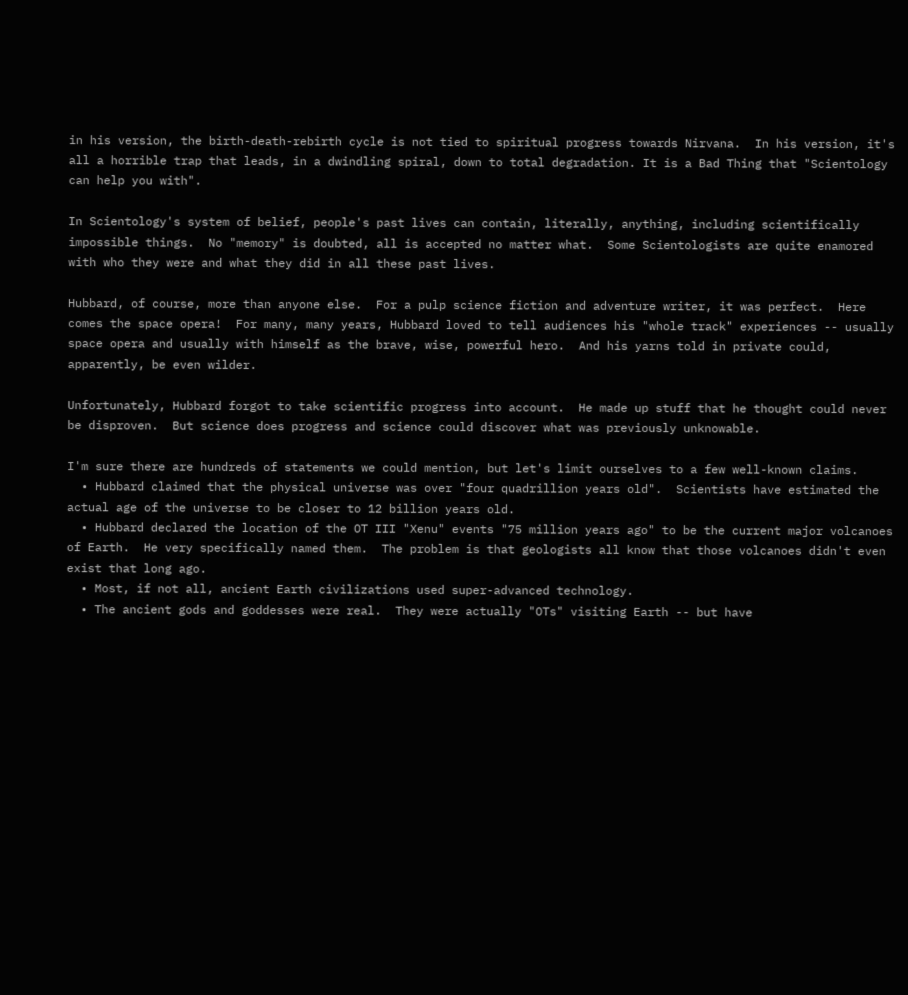in his version, the birth-death-rebirth cycle is not tied to spiritual progress towards Nirvana.  In his version, it's all a horrible trap that leads, in a dwindling spiral, down to total degradation. It is a Bad Thing that "Scientology can help you with".

In Scientology's system of belief, people's past lives can contain, literally, anything, including scientifically impossible things.  No "memory" is doubted, all is accepted no matter what.  Some Scientologists are quite enamored with who they were and what they did in all these past lives.

Hubbard, of course, more than anyone else.  For a pulp science fiction and adventure writer, it was perfect.  Here comes the space opera!  For many, many years, Hubbard loved to tell audiences his "whole track" experiences -- usually space opera and usually with himself as the brave, wise, powerful hero.  And his yarns told in private could, apparently, be even wilder.

Unfortunately, Hubbard forgot to take scientific progress into account.  He made up stuff that he thought could never be disproven.  But science does progress and science could discover what was previously unknowable.

I'm sure there are hundreds of statements we could mention, but let's limit ourselves to a few well-known claims.
  • Hubbard claimed that the physical universe was over "four quadrillion years old".  Scientists have estimated the actual age of the universe to be closer to 12 billion years old.
  • Hubbard declared the location of the OT III "Xenu" events "75 million years ago" to be the current major volcanoes of Earth.  He very specifically named them.  The problem is that geologists all know that those volcanoes didn't even exist that long ago.
  • Most, if not all, ancient Earth civilizations used super-advanced technology.
  • The ancient gods and goddesses were real.  They were actually "OTs" visiting Earth -- but have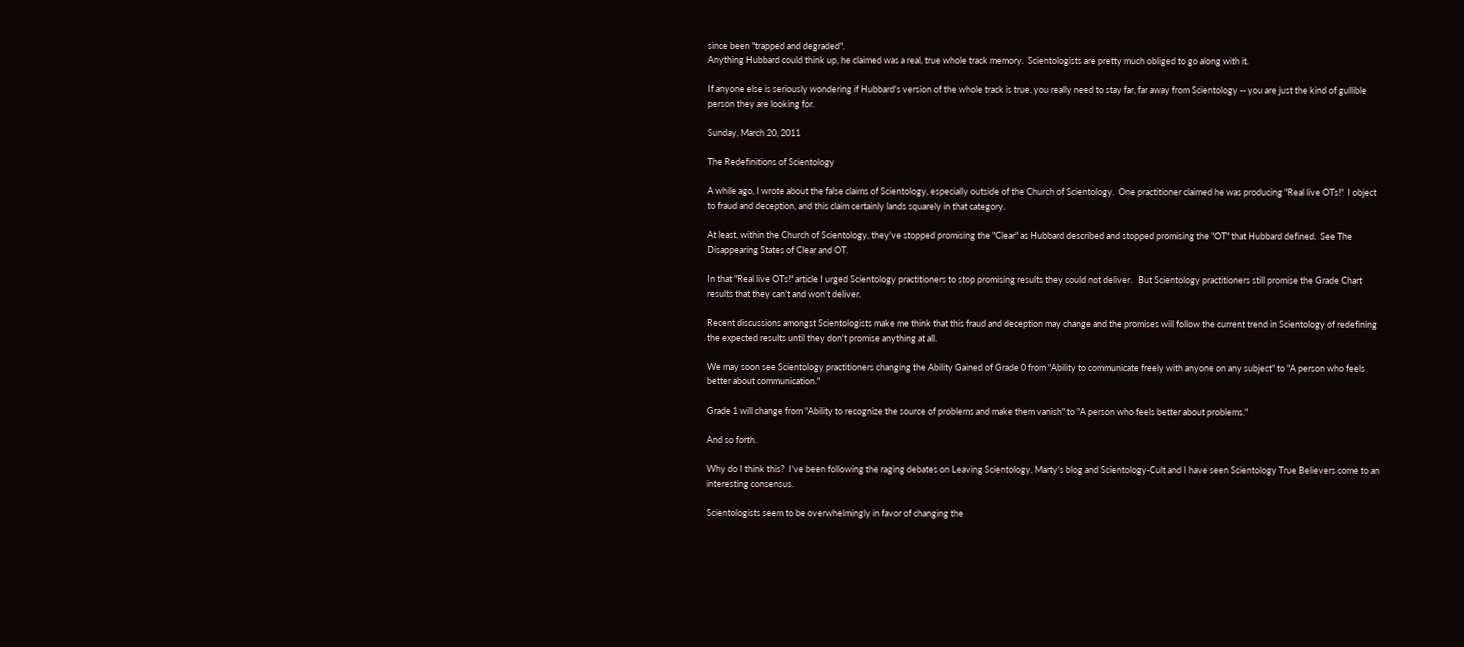since been "trapped and degraded".
Anything Hubbard could think up, he claimed was a real, true whole track memory.  Scientologists are pretty much obliged to go along with it.

If anyone else is seriously wondering if Hubbard's version of the whole track is true, you really need to stay far, far away from Scientology -- you are just the kind of gullible person they are looking for.

Sunday, March 20, 2011

The Redefinitions of Scientology

A while ago, I wrote about the false claims of Scientology, especially outside of the Church of Scientology.  One practitioner claimed he was producing "Real live OTs!"  I object to fraud and deception, and this claim certainly lands squarely in that category.

At least, within the Church of Scientology, they've stopped promising the "Clear" as Hubbard described and stopped promising the "OT" that Hubbard defined.  See The Disappearing States of Clear and OT.

In that "Real live OTs!" article I urged Scientology practitioners to stop promising results they could not deliver.   But Scientology practitioners still promise the Grade Chart results that they can't and won't deliver.

Recent discussions amongst Scientologists make me think that this fraud and deception may change and the promises will follow the current trend in Scientology of redefining the expected results until they don't promise anything at all.

We may soon see Scientology practitioners changing the Ability Gained of Grade 0 from "Ability to communicate freely with anyone on any subject" to "A person who feels better about communication."

Grade 1 will change from "Ability to recognize the source of problems and make them vanish" to "A person who feels better about problems."

And so forth.

Why do I think this?  I've been following the raging debates on Leaving Scientology, Marty's blog and Scientology-Cult and I have seen Scientology True Believers come to an interesting consensus.

Scientologists seem to be overwhelmingly in favor of changing the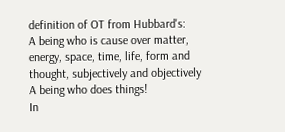definition of OT from Hubbard's:
A being who is cause over matter, energy, space, time, life, form and thought, subjectively and objectively
A being who does things!
In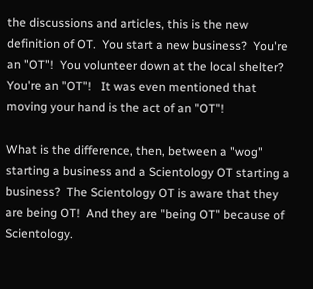the discussions and articles, this is the new definition of OT.  You start a new business?  You're an "OT"!  You volunteer down at the local shelter?  You're an "OT"!   It was even mentioned that moving your hand is the act of an "OT"!

What is the difference, then, between a "wog" starting a business and a Scientology OT starting a business?  The Scientology OT is aware that they are being OT!  And they are "being OT" because of Scientology.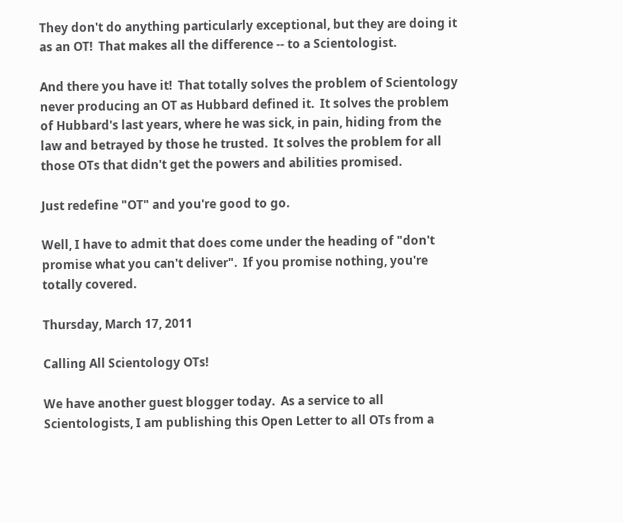They don't do anything particularly exceptional, but they are doing it as an OT!  That makes all the difference -- to a Scientologist.

And there you have it!  That totally solves the problem of Scientology never producing an OT as Hubbard defined it.  It solves the problem of Hubbard's last years, where he was sick, in pain, hiding from the law and betrayed by those he trusted.  It solves the problem for all those OTs that didn't get the powers and abilities promised.

Just redefine "OT" and you're good to go.

Well, I have to admit that does come under the heading of "don't promise what you can't deliver".  If you promise nothing, you're totally covered.

Thursday, March 17, 2011

Calling All Scientology OTs!

We have another guest blogger today.  As a service to all Scientologists, I am publishing this Open Letter to all OTs from a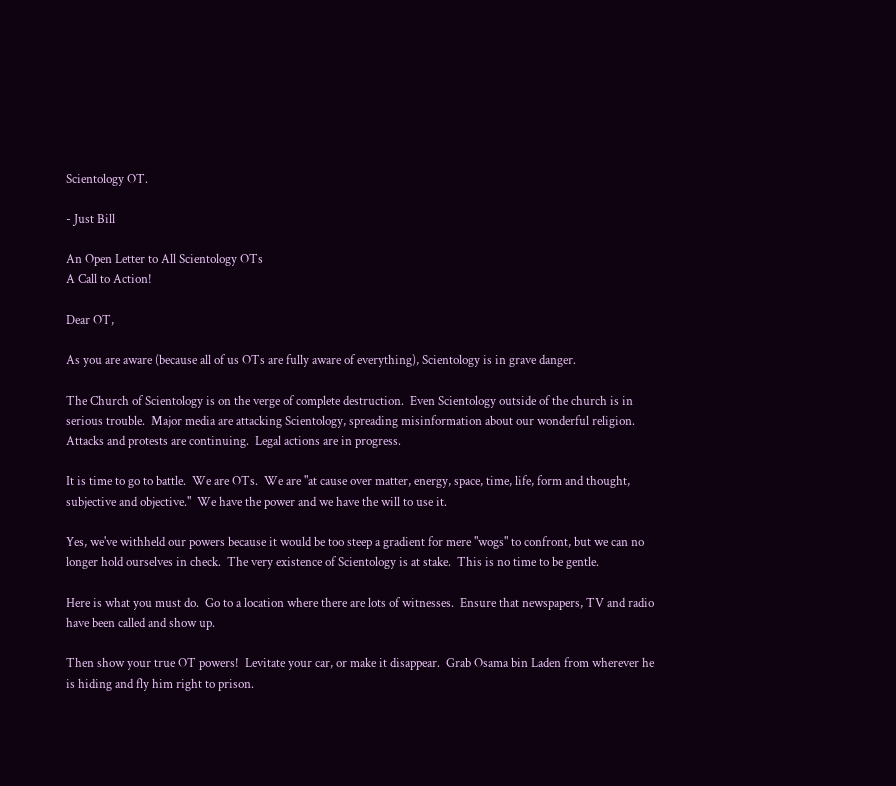Scientology OT.

- Just Bill

An Open Letter to All Scientology OTs
A Call to Action!

Dear OT,

As you are aware (because all of us OTs are fully aware of everything), Scientology is in grave danger.

The Church of Scientology is on the verge of complete destruction.  Even Scientology outside of the church is in serious trouble.  Major media are attacking Scientology, spreading misinformation about our wonderful religion.  Attacks and protests are continuing.  Legal actions are in progress.

It is time to go to battle.  We are OTs.  We are "at cause over matter, energy, space, time, life, form and thought, subjective and objective."  We have the power and we have the will to use it.

Yes, we've withheld our powers because it would be too steep a gradient for mere "wogs" to confront, but we can no longer hold ourselves in check.  The very existence of Scientology is at stake.  This is no time to be gentle.

Here is what you must do.  Go to a location where there are lots of witnesses.  Ensure that newspapers, TV and radio have been called and show up.

Then show your true OT powers!  Levitate your car, or make it disappear.  Grab Osama bin Laden from wherever he is hiding and fly him right to prison.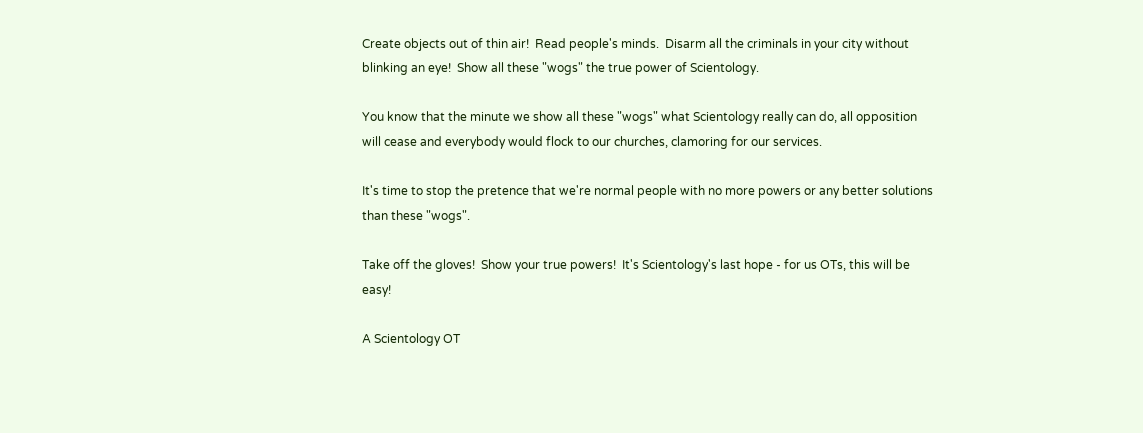Create objects out of thin air!  Read people's minds.  Disarm all the criminals in your city without blinking an eye!  Show all these "wogs" the true power of Scientology.

You know that the minute we show all these "wogs" what Scientology really can do, all opposition will cease and everybody would flock to our churches, clamoring for our services.

It's time to stop the pretence that we're normal people with no more powers or any better solutions than these "wogs".

Take off the gloves!  Show your true powers!  It's Scientology's last hope - for us OTs, this will be easy!

A Scientology OT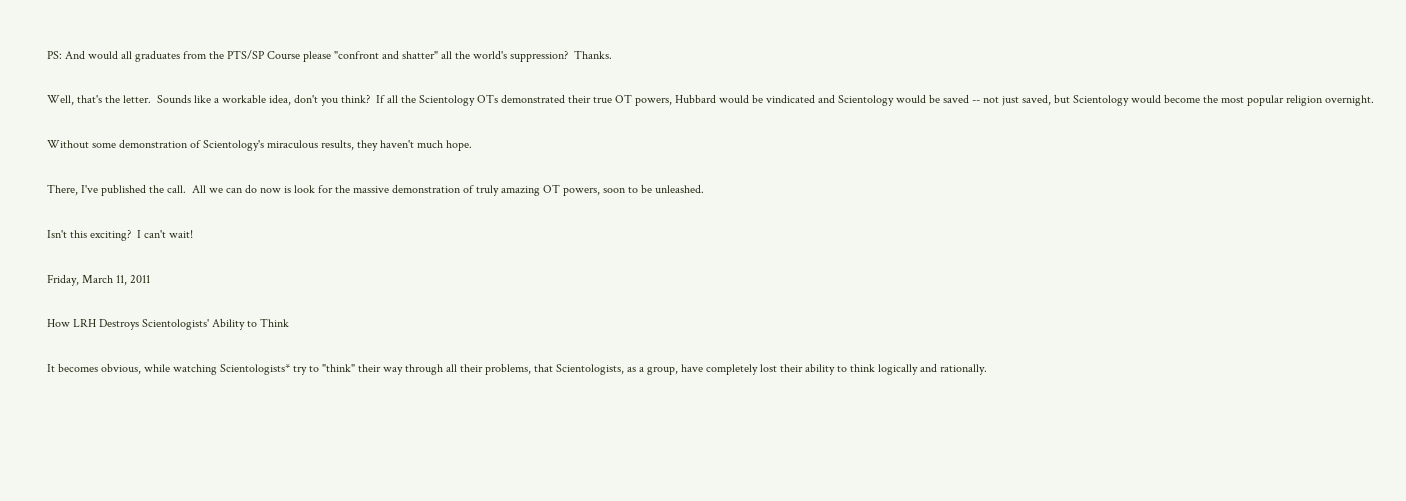PS: And would all graduates from the PTS/SP Course please "confront and shatter" all the world's suppression?  Thanks.

Well, that's the letter.  Sounds like a workable idea, don't you think?  If all the Scientology OTs demonstrated their true OT powers, Hubbard would be vindicated and Scientology would be saved -- not just saved, but Scientology would become the most popular religion overnight.

Without some demonstration of Scientology's miraculous results, they haven't much hope.

There, I've published the call.  All we can do now is look for the massive demonstration of truly amazing OT powers, soon to be unleashed.

Isn't this exciting?  I can't wait!

Friday, March 11, 2011

How LRH Destroys Scientologists' Ability to Think

It becomes obvious, while watching Scientologists* try to "think" their way through all their problems, that Scientologists, as a group, have completely lost their ability to think logically and rationally.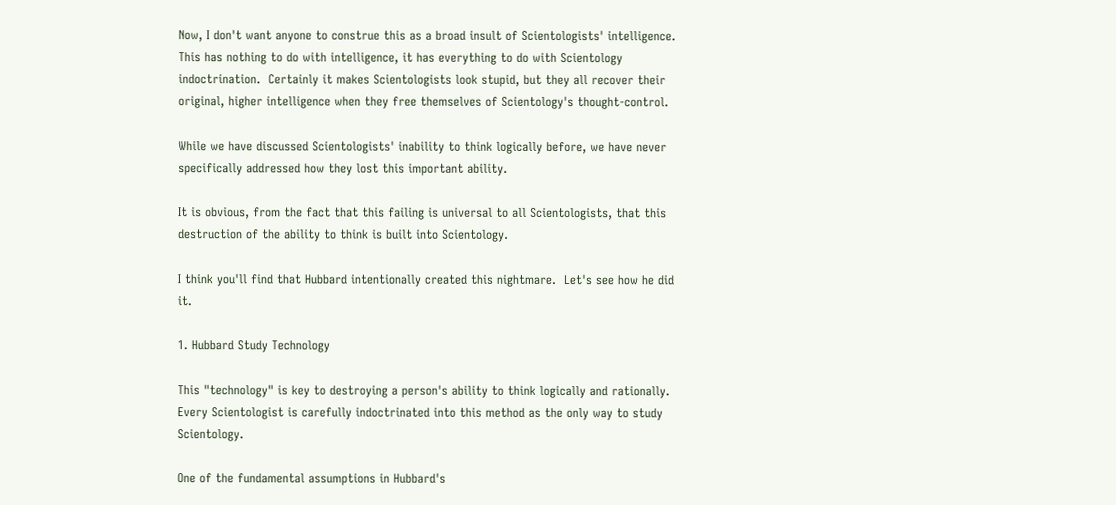Now, I don't want anyone to construe this as a broad insult of Scientologists' intelligence.  This has nothing to do with intelligence, it has everything to do with Scientology indoctrination.  Certainly it makes Scientologists look stupid, but they all recover their original, higher intelligence when they free themselves of Scientology's thought-control.

While we have discussed Scientologists' inability to think logically before, we have never specifically addressed how they lost this important ability.

It is obvious, from the fact that this failing is universal to all Scientologists, that this destruction of the ability to think is built into Scientology.

I think you'll find that Hubbard intentionally created this nightmare.  Let's see how he did it.

1. Hubbard Study Technology

This "technology" is key to destroying a person's ability to think logically and rationally.  Every Scientologist is carefully indoctrinated into this method as the only way to study Scientology.

One of the fundamental assumptions in Hubbard's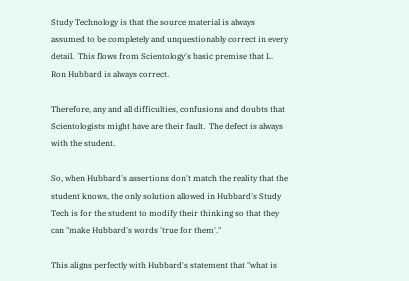Study Technology is that the source material is always assumed to be completely and unquestionably correct in every detail.  This flows from Scientology's basic premise that L. Ron Hubbard is always correct.

Therefore, any and all difficulties, confusions and doubts that Scientologists might have are their fault.  The defect is always with the student.

So, when Hubbard's assertions don't match the reality that the student knows, the only solution allowed in Hubbard's Study Tech is for the student to modify their thinking so that they can "make Hubbard's words 'true for them'."

This aligns perfectly with Hubbard's statement that "what is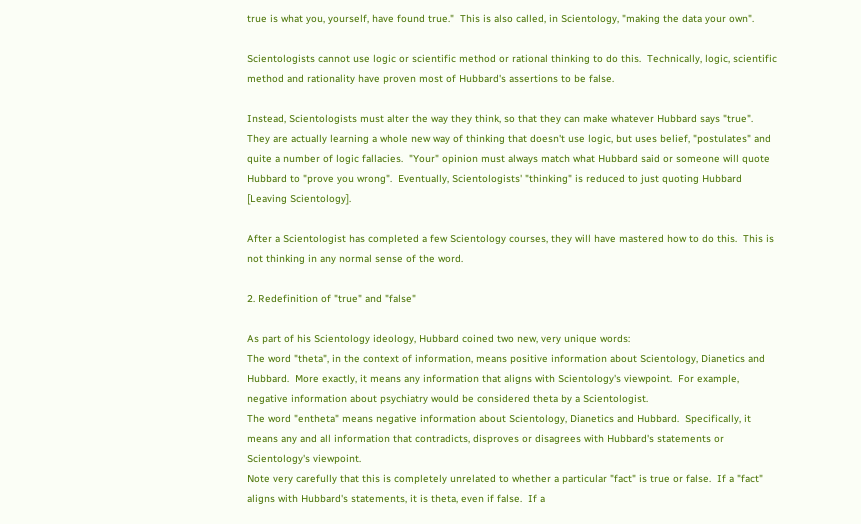true is what you, yourself, have found true."  This is also called, in Scientology, "making the data your own".

Scientologists cannot use logic or scientific method or rational thinking to do this.  Technically, logic, scientific method and rationality have proven most of Hubbard's assertions to be false.

Instead, Scientologists must alter the way they think, so that they can make whatever Hubbard says "true".  They are actually learning a whole new way of thinking that doesn't use logic, but uses belief, "postulates" and quite a number of logic fallacies.  "Your" opinion must always match what Hubbard said or someone will quote Hubbard to "prove you wrong".  Eventually, Scientologists' "thinking" is reduced to just quoting Hubbard [Leaving Scientology].

After a Scientologist has completed a few Scientology courses, they will have mastered how to do this.  This is not thinking in any normal sense of the word.

2. Redefinition of "true" and "false"

As part of his Scientology ideology, Hubbard coined two new, very unique words:
The word "theta", in the context of information, means positive information about Scientology, Dianetics and Hubbard.  More exactly, it means any information that aligns with Scientology's viewpoint.  For example, negative information about psychiatry would be considered theta by a Scientologist.
The word "entheta" means negative information about Scientology, Dianetics and Hubbard.  Specifically, it means any and all information that contradicts, disproves or disagrees with Hubbard's statements or Scientology's viewpoint.
Note very carefully that this is completely unrelated to whether a particular "fact" is true or false.  If a "fact" aligns with Hubbard's statements, it is theta, even if false.  If a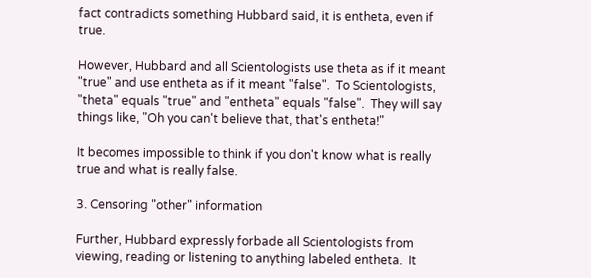fact contradicts something Hubbard said, it is entheta, even if true.

However, Hubbard and all Scientologists use theta as if it meant "true" and use entheta as if it meant "false".  To Scientologists, "theta" equals "true" and "entheta" equals "false".  They will say things like, "Oh you can't believe that, that's entheta!"

It becomes impossible to think if you don't know what is really true and what is really false.

3. Censoring "other" information

Further, Hubbard expressly forbade all Scientologists from viewing, reading or listening to anything labeled entheta.  It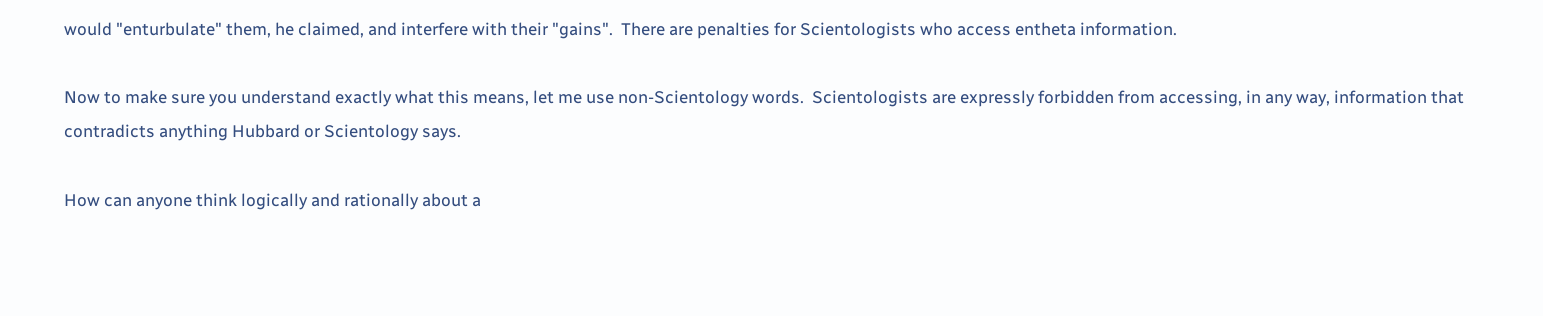would "enturbulate" them, he claimed, and interfere with their "gains".  There are penalties for Scientologists who access entheta information.

Now to make sure you understand exactly what this means, let me use non-Scientology words.  Scientologists are expressly forbidden from accessing, in any way, information that contradicts anything Hubbard or Scientology says.

How can anyone think logically and rationally about a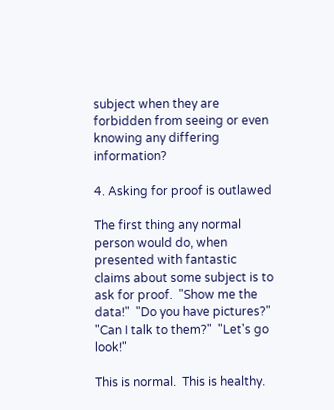subject when they are forbidden from seeing or even knowing any differing information?

4. Asking for proof is outlawed

The first thing any normal person would do, when presented with fantastic claims about some subject is to ask for proof.  "Show me the data!"  "Do you have pictures?"  "Can I talk to them?"  "Let's go look!"

This is normal.  This is healthy.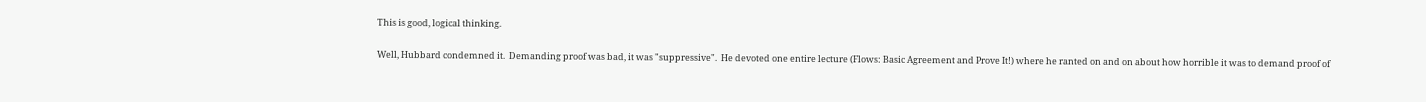This is good, logical thinking.

Well, Hubbard condemned it.  Demanding proof was bad, it was "suppressive".  He devoted one entire lecture (Flows: Basic Agreement and Prove It!) where he ranted on and on about how horrible it was to demand proof of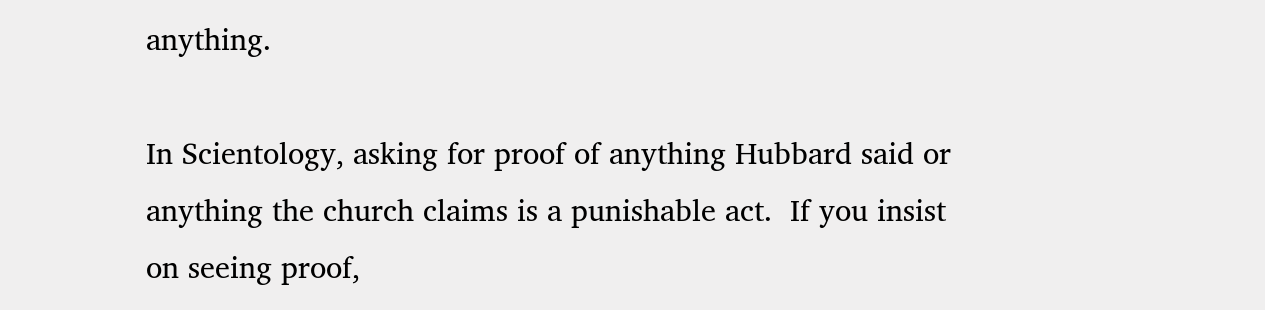anything.

In Scientology, asking for proof of anything Hubbard said or anything the church claims is a punishable act.  If you insist on seeing proof,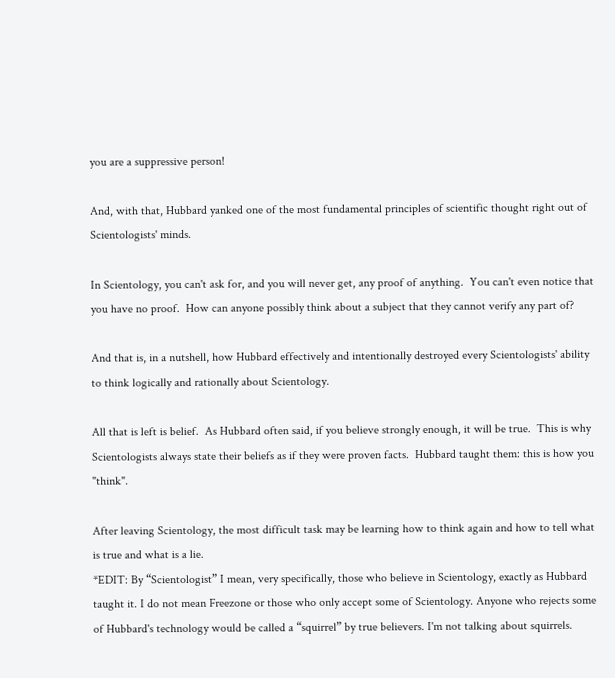you are a suppressive person!

And, with that, Hubbard yanked one of the most fundamental principles of scientific thought right out of Scientologists' minds.

In Scientology, you can't ask for, and you will never get, any proof of anything.  You can't even notice that you have no proof.  How can anyone possibly think about a subject that they cannot verify any part of?

And that is, in a nutshell, how Hubbard effectively and intentionally destroyed every Scientologists' ability to think logically and rationally about Scientology.

All that is left is belief.  As Hubbard often said, if you believe strongly enough, it will be true.  This is why Scientologists always state their beliefs as if they were proven facts.  Hubbard taught them: this is how you "think".

After leaving Scientology, the most difficult task may be learning how to think again and how to tell what is true and what is a lie.
*EDIT: By “Scientologist” I mean, very specifically, those who believe in Scientology, exactly as Hubbard taught it. I do not mean Freezone or those who only accept some of Scientology. Anyone who rejects some of Hubbard's technology would be called a “squirrel” by true believers. I'm not talking about squirrels.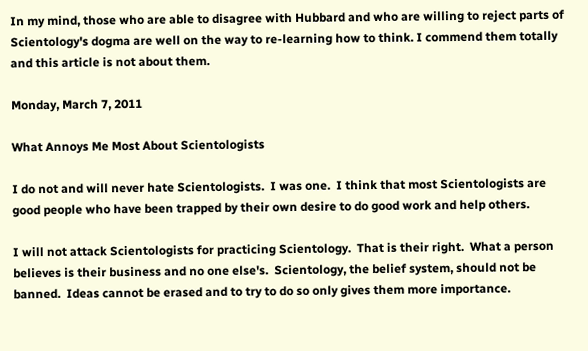In my mind, those who are able to disagree with Hubbard and who are willing to reject parts of Scientology's dogma are well on the way to re-learning how to think. I commend them totally and this article is not about them.

Monday, March 7, 2011

What Annoys Me Most About Scientologists

I do not and will never hate Scientologists.  I was one.  I think that most Scientologists are good people who have been trapped by their own desire to do good work and help others.

I will not attack Scientologists for practicing Scientology.  That is their right.  What a person believes is their business and no one else's.  Scientology, the belief system, should not be banned.  Ideas cannot be erased and to try to do so only gives them more importance.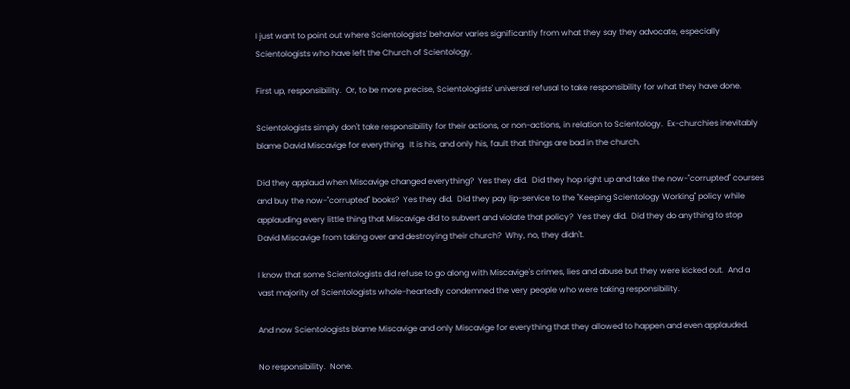I just want to point out where Scientologists' behavior varies significantly from what they say they advocate, especially Scientologists who have left the Church of Scientology.

First up, responsibility.  Or, to be more precise, Scientologists' universal refusal to take responsibility for what they have done.

Scientologists simply don't take responsibility for their actions, or non-actions, in relation to Scientology.  Ex-churchies inevitably blame David Miscavige for everything.  It is his, and only his, fault that things are bad in the church.

Did they applaud when Miscavige changed everything?  Yes they did.  Did they hop right up and take the now-"corrupted" courses and buy the now-"corrupted" books?  Yes they did.  Did they pay lip-service to the "Keeping Scientology Working" policy while applauding every little thing that Miscavige did to subvert and violate that policy?  Yes they did.  Did they do anything to stop David Miscavige from taking over and destroying their church?  Why, no, they didn't.

I know that some Scientologists did refuse to go along with Miscavige's crimes, lies and abuse but they were kicked out.  And a vast majority of Scientologists whole-heartedly condemned the very people who were taking responsibility.

And now Scientologists blame Miscavige and only Miscavige for everything that they allowed to happen and even applauded.

No responsibility.  None.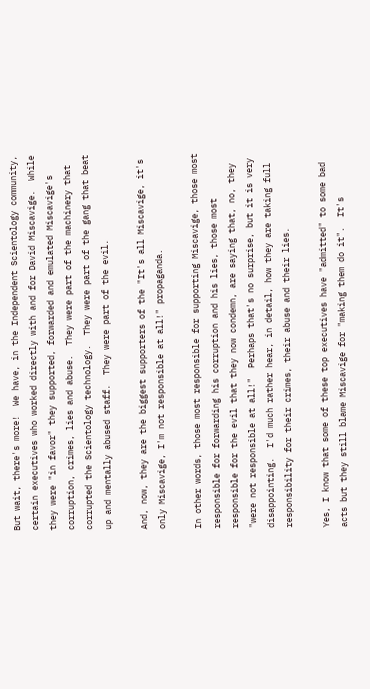But wait, there's more!  We have, in the Independent Scientology community, certain executives who worked directly with and for David Miscavige.  While they were "in favor" they supported, forwarded and emulated Miscavige's corruption, crimes, lies and abuse.  They were part of the machinery that corrupted the Scientology technology.  They were part of the gang that beat up and mentally abused staff.  They were part of the evil.

And, now, they are the biggest supporters of the "It's all Miscavige, it's only Miscavige, I'm not responsible at all!" propaganda.

In other words, those most responsible for supporting Miscavige, those most responsible for forwarding his corruption and his lies, those most responsible for the evil that they now condemn, are saying that, no, they "were not responsible at all!"  Perhaps that's no surprise, but it is very disappointing.  I'd much rather hear, in detail, how they are taking full responsibility for their crimes, their abuse and their lies.

Yes, I know that some of these top executives have "admitted" to some bad acts but they still blame Miscavige for "making them do it".  It's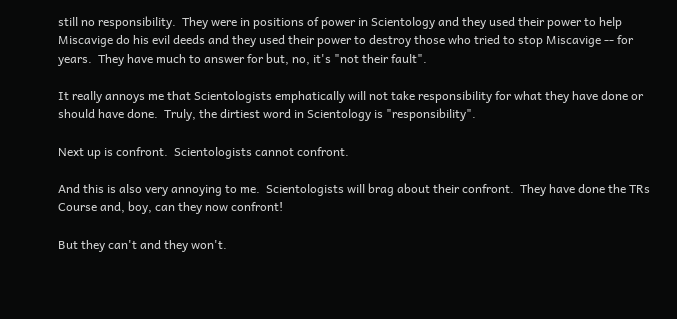still no responsibility.  They were in positions of power in Scientology and they used their power to help Miscavige do his evil deeds and they used their power to destroy those who tried to stop Miscavige -- for years.  They have much to answer for but, no, it's "not their fault".

It really annoys me that Scientologists emphatically will not take responsibility for what they have done or should have done.  Truly, the dirtiest word in Scientology is "responsibility".

Next up is confront.  Scientologists cannot confront.

And this is also very annoying to me.  Scientologists will brag about their confront.  They have done the TRs Course and, boy, can they now confront!

But they can't and they won't.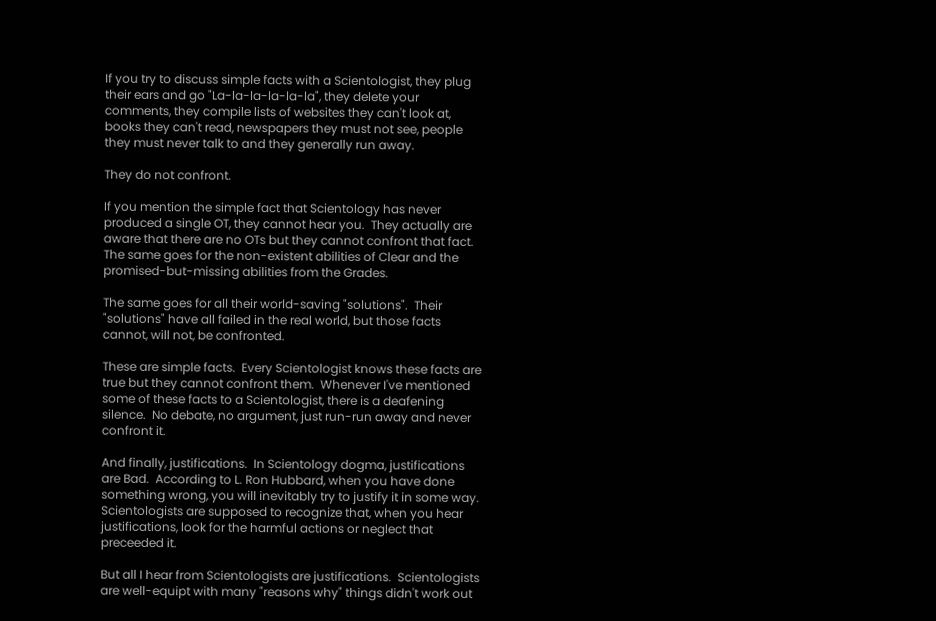If you try to discuss simple facts with a Scientologist, they plug their ears and go "La-la-la-la-la-la", they delete your comments, they compile lists of websites they can't look at, books they can't read, newspapers they must not see, people they must never talk to and they generally run away.

They do not confront.

If you mention the simple fact that Scientology has never produced a single OT, they cannot hear you.  They actually are aware that there are no OTs but they cannot confront that fact.  The same goes for the non-existent abilities of Clear and the promised-but-missing abilities from the Grades.

The same goes for all their world-saving "solutions".  Their "solutions" have all failed in the real world, but those facts cannot, will not, be confronted.

These are simple facts.  Every Scientologist knows these facts are true but they cannot confront them.  Whenever I've mentioned some of these facts to a Scientologist, there is a deafening silence.  No debate, no argument, just run-run away and never confront it.

And finally, justifications.  In Scientology dogma, justifications are Bad.  According to L. Ron Hubbard, when you have done something wrong, you will inevitably try to justify it in some way.  Scientologists are supposed to recognize that, when you hear justifications, look for the harmful actions or neglect that preceeded it.

But all I hear from Scientologists are justifications.  Scientologists are well-equipt with many "reasons why" things didn't work out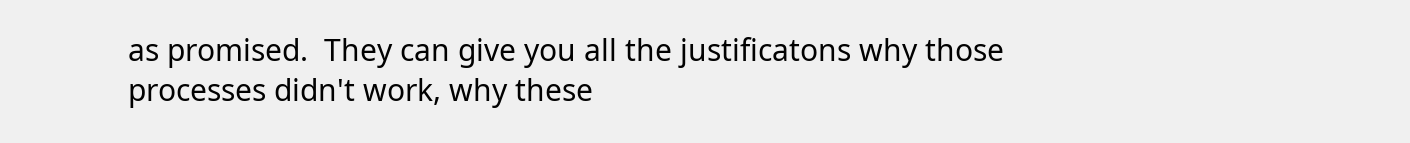as promised.  They can give you all the justificatons why those processes didn't work, why these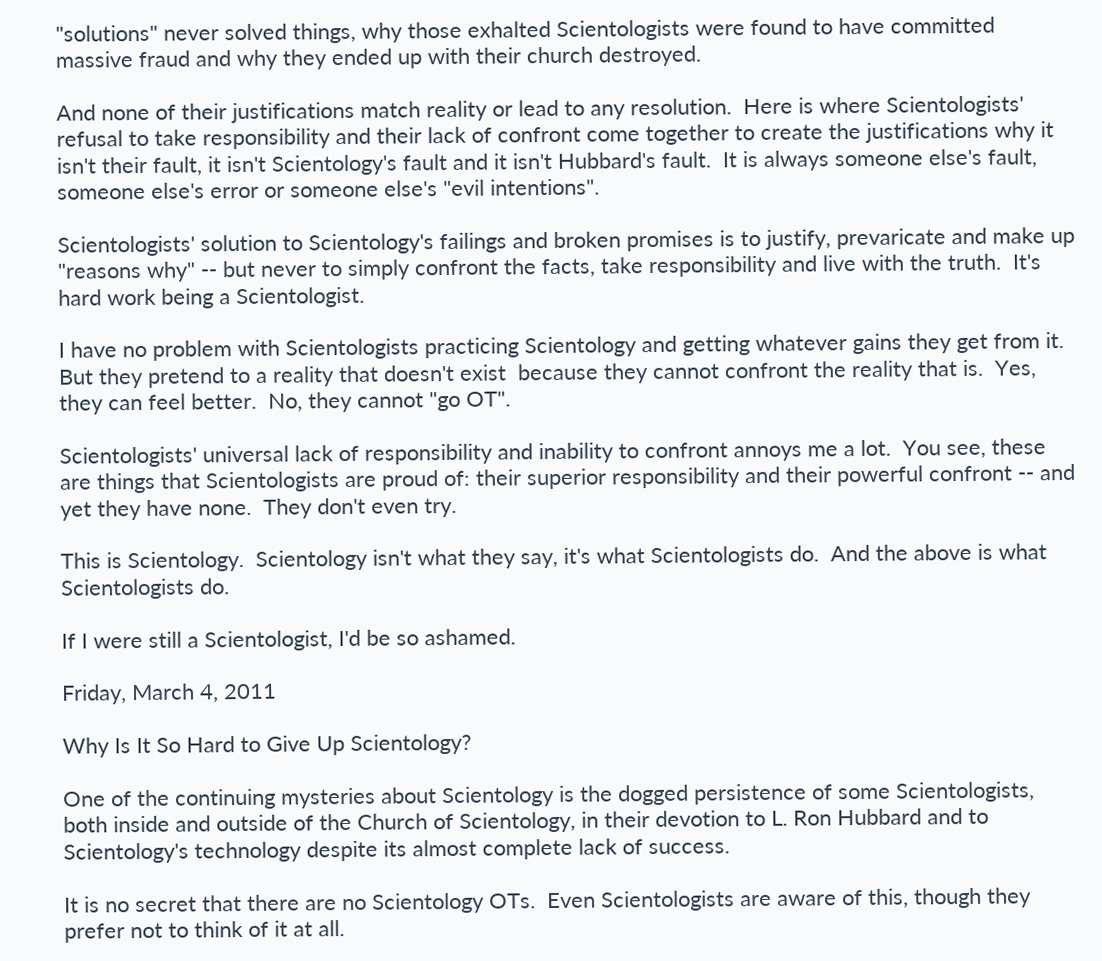"solutions" never solved things, why those exhalted Scientologists were found to have committed massive fraud and why they ended up with their church destroyed.

And none of their justifications match reality or lead to any resolution.  Here is where Scientologists' refusal to take responsibility and their lack of confront come together to create the justifications why it isn't their fault, it isn't Scientology's fault and it isn't Hubbard's fault.  It is always someone else's fault, someone else's error or someone else's "evil intentions".

Scientologists' solution to Scientology's failings and broken promises is to justify, prevaricate and make up "reasons why" -- but never to simply confront the facts, take responsibility and live with the truth.  It's hard work being a Scientologist.

I have no problem with Scientologists practicing Scientology and getting whatever gains they get from it.  But they pretend to a reality that doesn't exist  because they cannot confront the reality that is.  Yes, they can feel better.  No, they cannot "go OT".

Scientologists' universal lack of responsibility and inability to confront annoys me a lot.  You see, these are things that Scientologists are proud of: their superior responsibility and their powerful confront -- and yet they have none.  They don't even try.

This is Scientology.  Scientology isn't what they say, it's what Scientologists do.  And the above is what Scientologists do.

If I were still a Scientologist, I'd be so ashamed.

Friday, March 4, 2011

Why Is It So Hard to Give Up Scientology?

One of the continuing mysteries about Scientology is the dogged persistence of some Scientologists, both inside and outside of the Church of Scientology, in their devotion to L. Ron Hubbard and to Scientology's technology despite its almost complete lack of success.

It is no secret that there are no Scientology OTs.  Even Scientologists are aware of this, though they prefer not to think of it at all.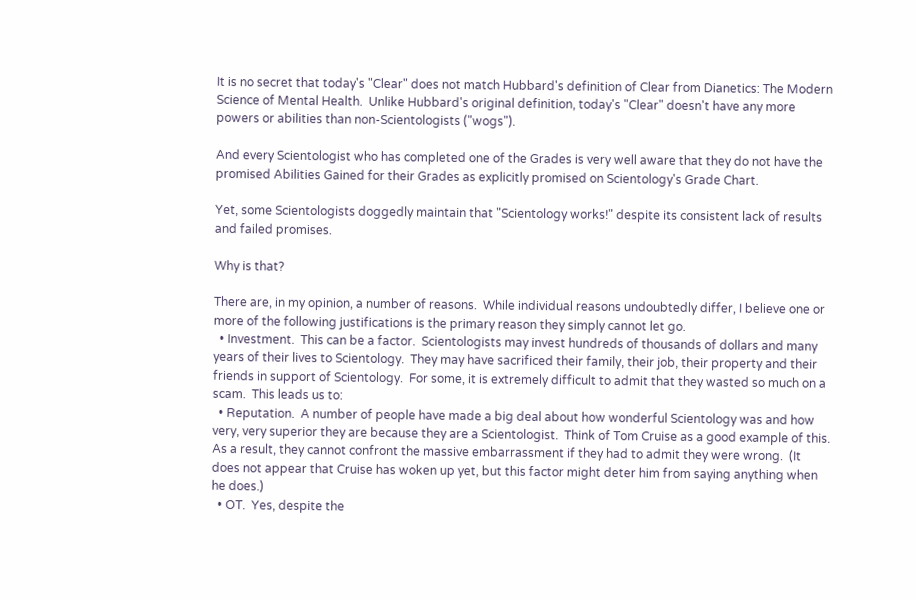It is no secret that today's "Clear" does not match Hubbard's definition of Clear from Dianetics: The Modern Science of Mental Health.  Unlike Hubbard's original definition, today's "Clear" doesn't have any more powers or abilities than non-Scientologists ("wogs").

And every Scientologist who has completed one of the Grades is very well aware that they do not have the promised Abilities Gained for their Grades as explicitly promised on Scientology's Grade Chart.

Yet, some Scientologists doggedly maintain that "Scientology works!" despite its consistent lack of results and failed promises.

Why is that?

There are, in my opinion, a number of reasons.  While individual reasons undoubtedly differ, I believe one or more of the following justifications is the primary reason they simply cannot let go.
  • Investment.  This can be a factor.  Scientologists may invest hundreds of thousands of dollars and many years of their lives to Scientology.  They may have sacrificed their family, their job, their property and their friends in support of Scientology.  For some, it is extremely difficult to admit that they wasted so much on a scam.  This leads us to:
  • Reputation.  A number of people have made a big deal about how wonderful Scientology was and how very, very superior they are because they are a Scientologist.  Think of Tom Cruise as a good example of this.  As a result, they cannot confront the massive embarrassment if they had to admit they were wrong.  (It does not appear that Cruise has woken up yet, but this factor might deter him from saying anything when he does.)
  • OT.  Yes, despite the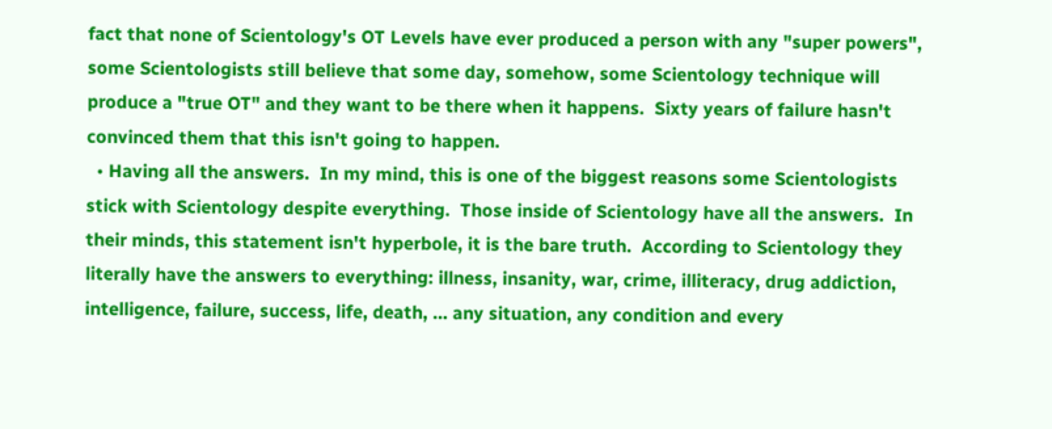fact that none of Scientology's OT Levels have ever produced a person with any "super powers", some Scientologists still believe that some day, somehow, some Scientology technique will produce a "true OT" and they want to be there when it happens.  Sixty years of failure hasn't convinced them that this isn't going to happen.
  • Having all the answers.  In my mind, this is one of the biggest reasons some Scientologists stick with Scientology despite everything.  Those inside of Scientology have all the answers.  In their minds, this statement isn't hyperbole, it is the bare truth.  According to Scientology they literally have the answers to everything: illness, insanity, war, crime, illiteracy, drug addiction, intelligence, failure, success, life, death, ... any situation, any condition and every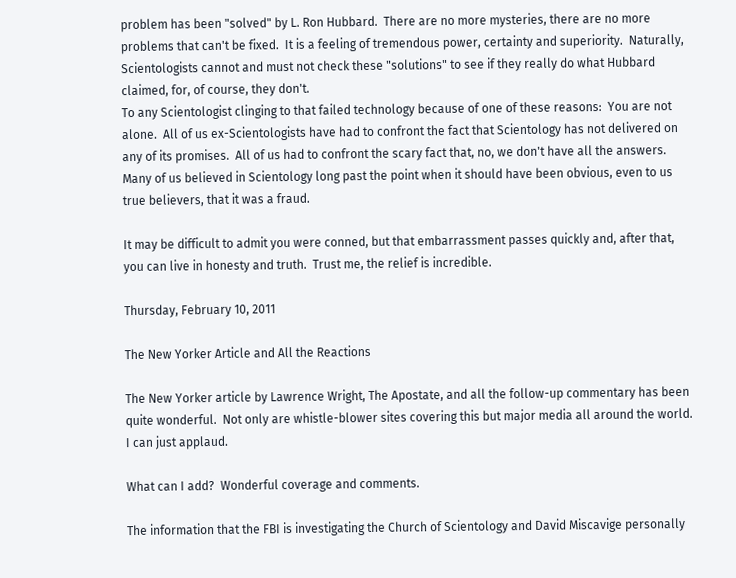problem has been "solved" by L. Ron Hubbard.  There are no more mysteries, there are no more problems that can't be fixed.  It is a feeling of tremendous power, certainty and superiority.  Naturally, Scientologists cannot and must not check these "solutions" to see if they really do what Hubbard claimed, for, of course, they don't.
To any Scientologist clinging to that failed technology because of one of these reasons:  You are not alone.  All of us ex-Scientologists have had to confront the fact that Scientology has not delivered on any of its promises.  All of us had to confront the scary fact that, no, we don't have all the answers.  Many of us believed in Scientology long past the point when it should have been obvious, even to us true believers, that it was a fraud.

It may be difficult to admit you were conned, but that embarrassment passes quickly and, after that, you can live in honesty and truth.  Trust me, the relief is incredible.

Thursday, February 10, 2011

The New Yorker Article and All the Reactions

The New Yorker article by Lawrence Wright, The Apostate, and all the follow-up commentary has been quite wonderful.  Not only are whistle-blower sites covering this but major media all around the world.  I can just applaud.

What can I add?  Wonderful coverage and comments.

The information that the FBI is investigating the Church of Scientology and David Miscavige personally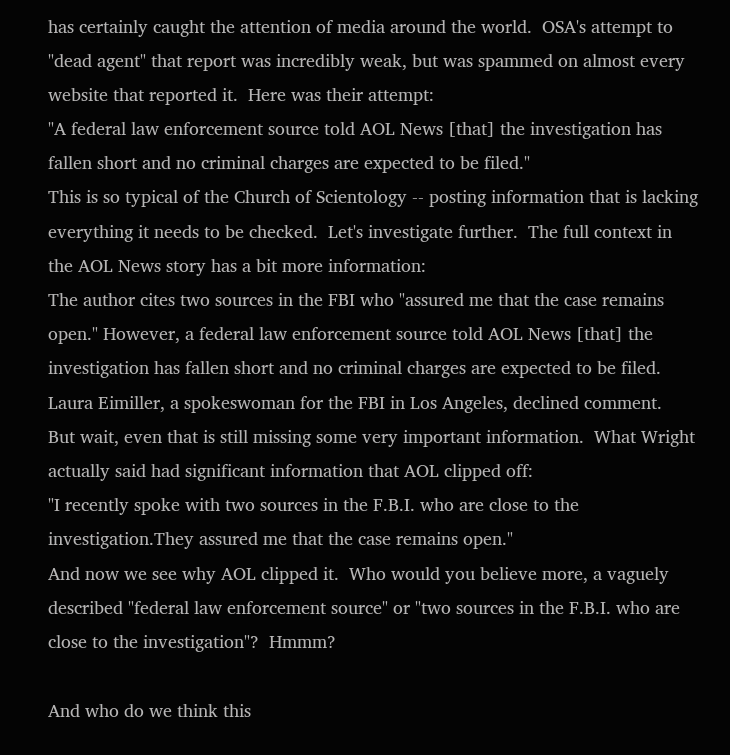has certainly caught the attention of media around the world.  OSA's attempt to "dead agent" that report was incredibly weak, but was spammed on almost every website that reported it.  Here was their attempt:
"A federal law enforcement source told AOL News [that] the investigation has fallen short and no criminal charges are expected to be filed."
This is so typical of the Church of Scientology -- posting information that is lacking everything it needs to be checked.  Let's investigate further.  The full context in the AOL News story has a bit more information:
The author cites two sources in the FBI who "assured me that the case remains open." However, a federal law enforcement source told AOL News [that] the investigation has fallen short and no criminal charges are expected to be filed. Laura Eimiller, a spokeswoman for the FBI in Los Angeles, declined comment.
But wait, even that is still missing some very important information.  What Wright actually said had significant information that AOL clipped off:
"I recently spoke with two sources in the F.B.I. who are close to the investigation.They assured me that the case remains open."
And now we see why AOL clipped it.  Who would you believe more, a vaguely described "federal law enforcement source" or "two sources in the F.B.I. who are close to the investigation"?  Hmmm?

And who do we think this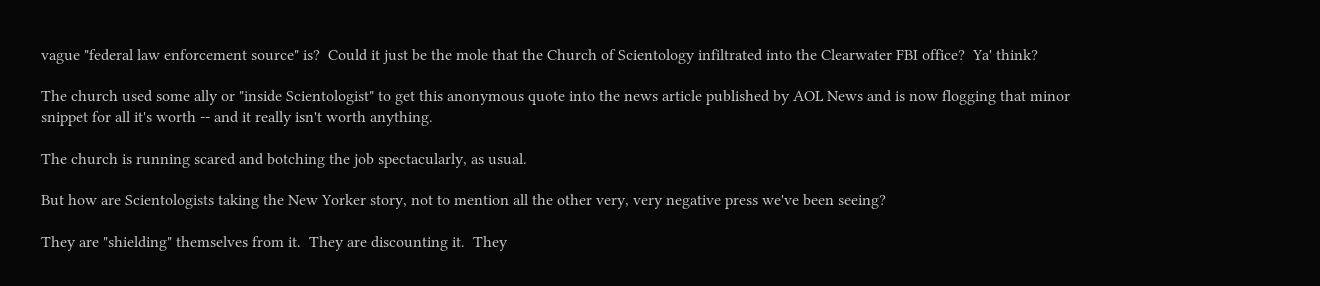vague "federal law enforcement source" is?  Could it just be the mole that the Church of Scientology infiltrated into the Clearwater FBI office?  Ya' think?

The church used some ally or "inside Scientologist" to get this anonymous quote into the news article published by AOL News and is now flogging that minor snippet for all it's worth -- and it really isn't worth anything.

The church is running scared and botching the job spectacularly, as usual.

But how are Scientologists taking the New Yorker story, not to mention all the other very, very negative press we've been seeing?

They are "shielding" themselves from it.  They are discounting it.  They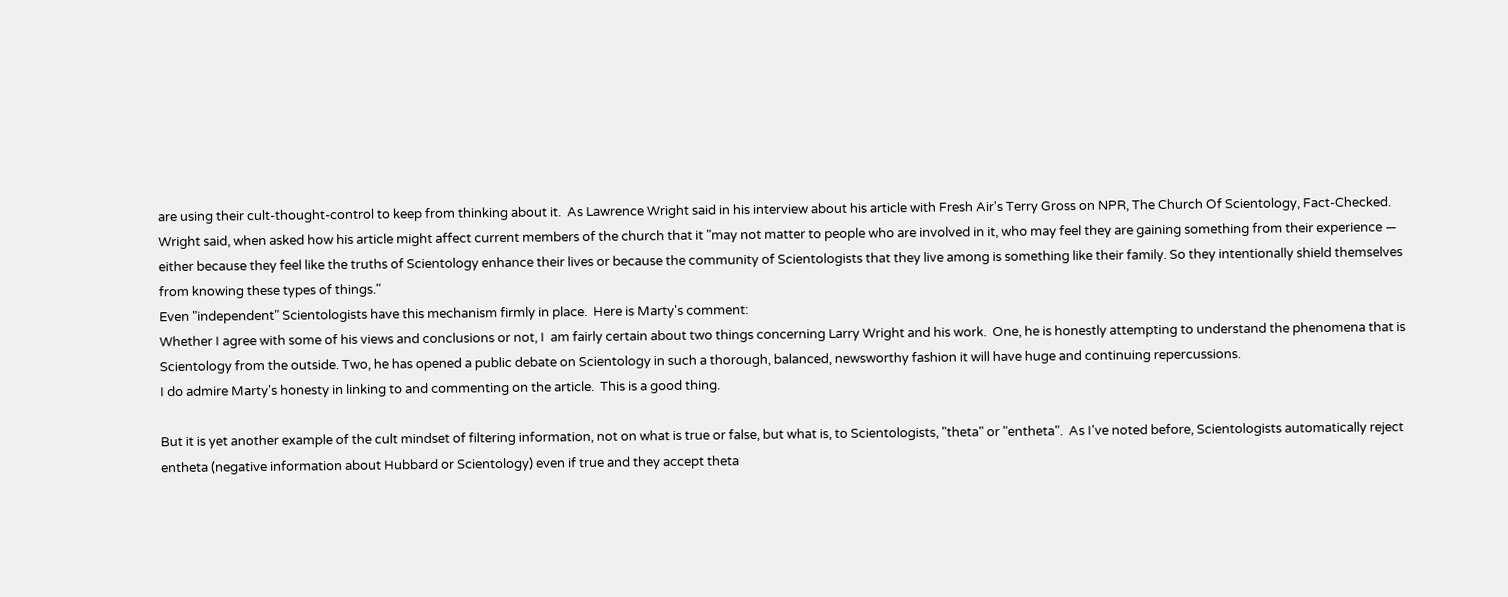are using their cult-thought-control to keep from thinking about it.  As Lawrence Wright said in his interview about his article with Fresh Air's Terry Gross on NPR, The Church Of Scientology, Fact-Checked.
Wright said, when asked how his article might affect current members of the church that it "may not matter to people who are involved in it, who may feel they are gaining something from their experience — either because they feel like the truths of Scientology enhance their lives or because the community of Scientologists that they live among is something like their family. So they intentionally shield themselves from knowing these types of things."
Even "independent" Scientologists have this mechanism firmly in place.  Here is Marty's comment:
Whether I agree with some of his views and conclusions or not, I  am fairly certain about two things concerning Larry Wright and his work.  One, he is honestly attempting to understand the phenomena that is Scientology from the outside. Two, he has opened a public debate on Scientology in such a thorough, balanced, newsworthy fashion it will have huge and continuing repercussions.
I do admire Marty's honesty in linking to and commenting on the article.  This is a good thing.

But it is yet another example of the cult mindset of filtering information, not on what is true or false, but what is, to Scientologists, "theta" or "entheta".  As I've noted before, Scientologists automatically reject entheta (negative information about Hubbard or Scientology) even if true and they accept theta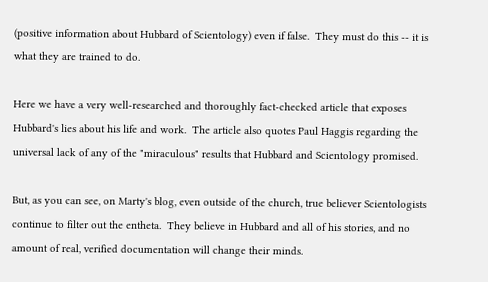(positive information about Hubbard of Scientology) even if false.  They must do this -- it is what they are trained to do.

Here we have a very well-researched and thoroughly fact-checked article that exposes Hubbard's lies about his life and work.  The article also quotes Paul Haggis regarding the universal lack of any of the "miraculous" results that Hubbard and Scientology promised.

But, as you can see, on Marty's blog, even outside of the church, true believer Scientologists continue to filter out the entheta.  They believe in Hubbard and all of his stories, and no amount of real, verified documentation will change their minds.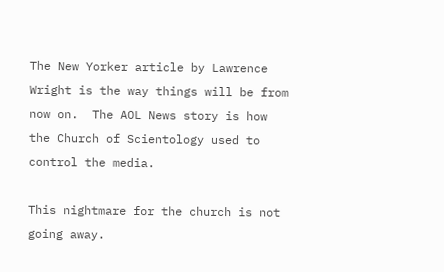The New Yorker article by Lawrence Wright is the way things will be from now on.  The AOL News story is how the Church of Scientology used to control the media.

This nightmare for the church is not going away.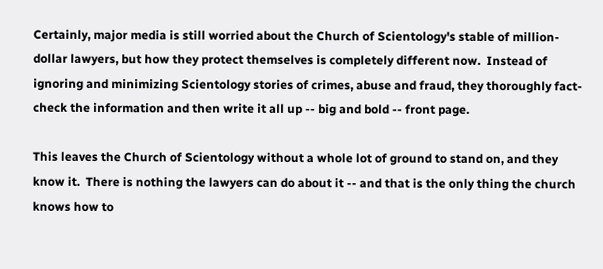Certainly, major media is still worried about the Church of Scientology's stable of million-dollar lawyers, but how they protect themselves is completely different now.  Instead of ignoring and minimizing Scientology stories of crimes, abuse and fraud, they thoroughly fact-check the information and then write it all up -- big and bold -- front page.

This leaves the Church of Scientology without a whole lot of ground to stand on, and they know it.  There is nothing the lawyers can do about it -- and that is the only thing the church knows how to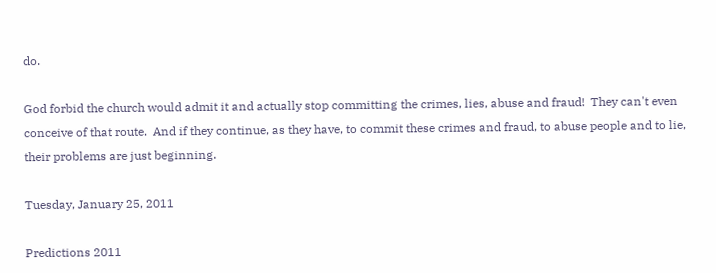do.

God forbid the church would admit it and actually stop committing the crimes, lies, abuse and fraud!  They can't even conceive of that route.  And if they continue, as they have, to commit these crimes and fraud, to abuse people and to lie, their problems are just beginning.

Tuesday, January 25, 2011

Predictions 2011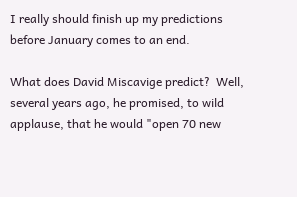I really should finish up my predictions before January comes to an end.

What does David Miscavige predict?  Well, several years ago, he promised, to wild applause, that he would "open 70 new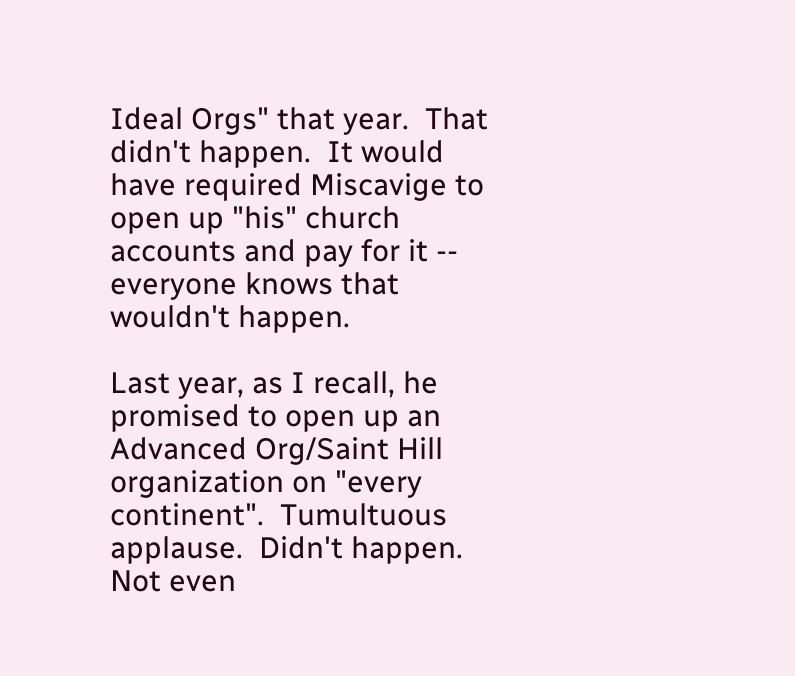Ideal Orgs" that year.  That didn't happen.  It would have required Miscavige to open up "his" church accounts and pay for it -- everyone knows that wouldn't happen.

Last year, as I recall, he promised to open up an Advanced Org/Saint Hill organization on "every continent".  Tumultuous applause.  Didn't happen.  Not even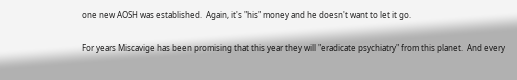one new AOSH was established.  Again, it's "his" money and he doesn't want to let it go.

For years Miscavige has been promising that this year they will "eradicate psychiatry" from this planet.  And every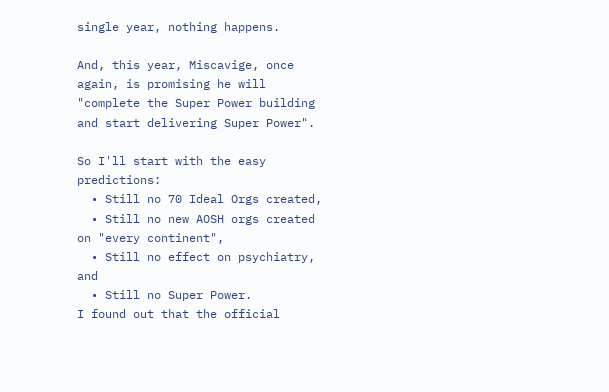single year, nothing happens.

And, this year, Miscavige, once again, is promising he will "complete the Super Power building and start delivering Super Power".

So I'll start with the easy predictions:
  • Still no 70 Ideal Orgs created,
  • Still no new AOSH orgs created on "every continent",
  • Still no effect on psychiatry, and
  • Still no Super Power.
I found out that the official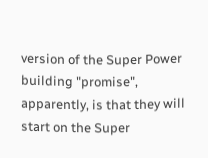version of the Super Power building "promise", apparently, is that they will start on the Super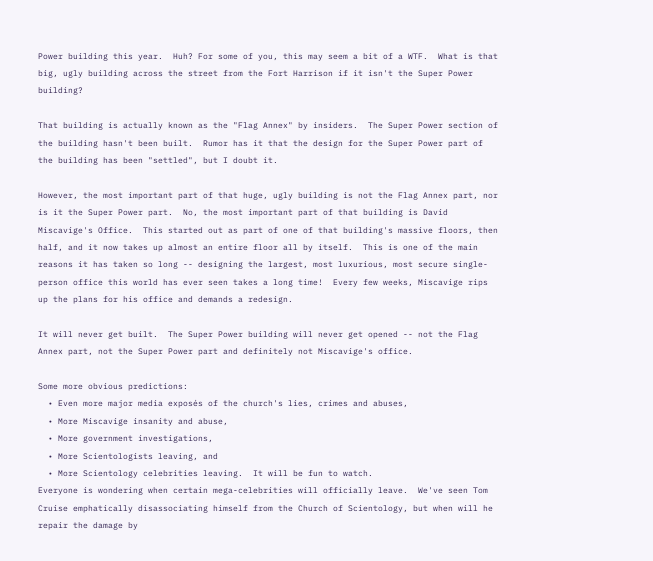Power building this year.  Huh? For some of you, this may seem a bit of a WTF.  What is that big, ugly building across the street from the Fort Harrison if it isn't the Super Power building?

That building is actually known as the "Flag Annex" by insiders.  The Super Power section of the building hasn't been built.  Rumor has it that the design for the Super Power part of the building has been "settled", but I doubt it.

However, the most important part of that huge, ugly building is not the Flag Annex part, nor is it the Super Power part.  No, the most important part of that building is David Miscavige's Office.  This started out as part of one of that building's massive floors, then half, and it now takes up almost an entire floor all by itself.  This is one of the main reasons it has taken so long -- designing the largest, most luxurious, most secure single-person office this world has ever seen takes a long time!  Every few weeks, Miscavige rips up the plans for his office and demands a redesign.

It will never get built.  The Super Power building will never get opened -- not the Flag Annex part, not the Super Power part and definitely not Miscavige's office.

Some more obvious predictions:
  • Even more major media exposés of the church's lies, crimes and abuses,
  • More Miscavige insanity and abuse,
  • More government investigations,
  • More Scientologists leaving, and
  • More Scientology celebrities leaving.  It will be fun to watch.
Everyone is wondering when certain mega-celebrities will officially leave.  We've seen Tom Cruise emphatically disassociating himself from the Church of Scientology, but when will he repair the damage by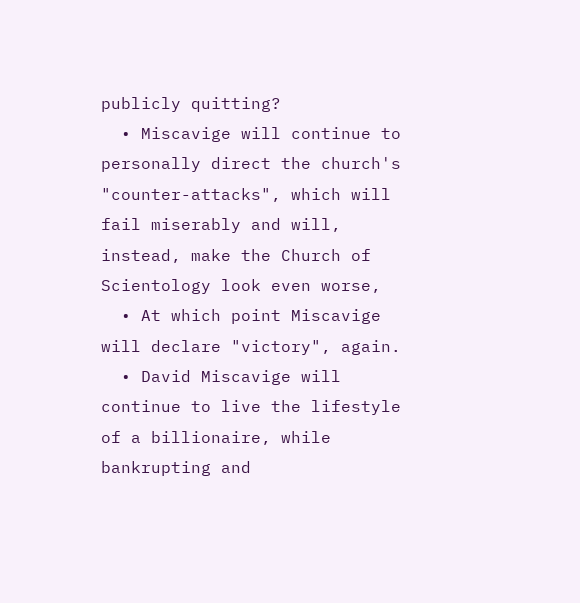publicly quitting?
  • Miscavige will continue to personally direct the church's "counter-attacks", which will fail miserably and will, instead, make the Church of Scientology look even worse,
  • At which point Miscavige will declare "victory", again.
  • David Miscavige will continue to live the lifestyle of a billionaire, while bankrupting and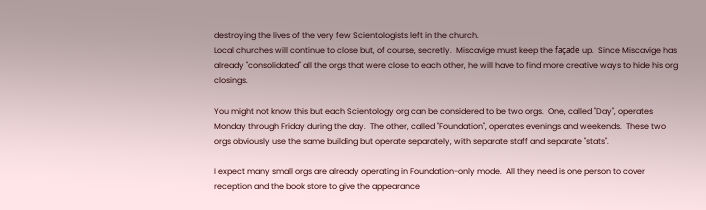destroying the lives of the very few Scientologists left in the church.
Local churches will continue to close but, of course, secretly.  Miscavige must keep the façade up.  Since Miscavige has already "consolidated" all the orgs that were close to each other, he will have to find more creative ways to hide his org closings.

You might not know this but each Scientology org can be considered to be two orgs.  One, called "Day", operates Monday through Friday during the day.  The other, called "Foundation", operates evenings and weekends.  These two orgs obviously use the same building but operate separately, with separate staff and separate "stats".

I expect many small orgs are already operating in Foundation-only mode.  All they need is one person to cover reception and the book store to give the appearance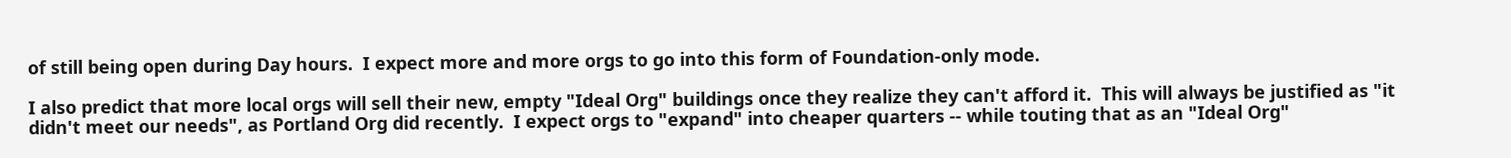of still being open during Day hours.  I expect more and more orgs to go into this form of Foundation-only mode.

I also predict that more local orgs will sell their new, empty "Ideal Org" buildings once they realize they can't afford it.  This will always be justified as "it didn't meet our needs", as Portland Org did recently.  I expect orgs to "expand" into cheaper quarters -- while touting that as an "Ideal Org"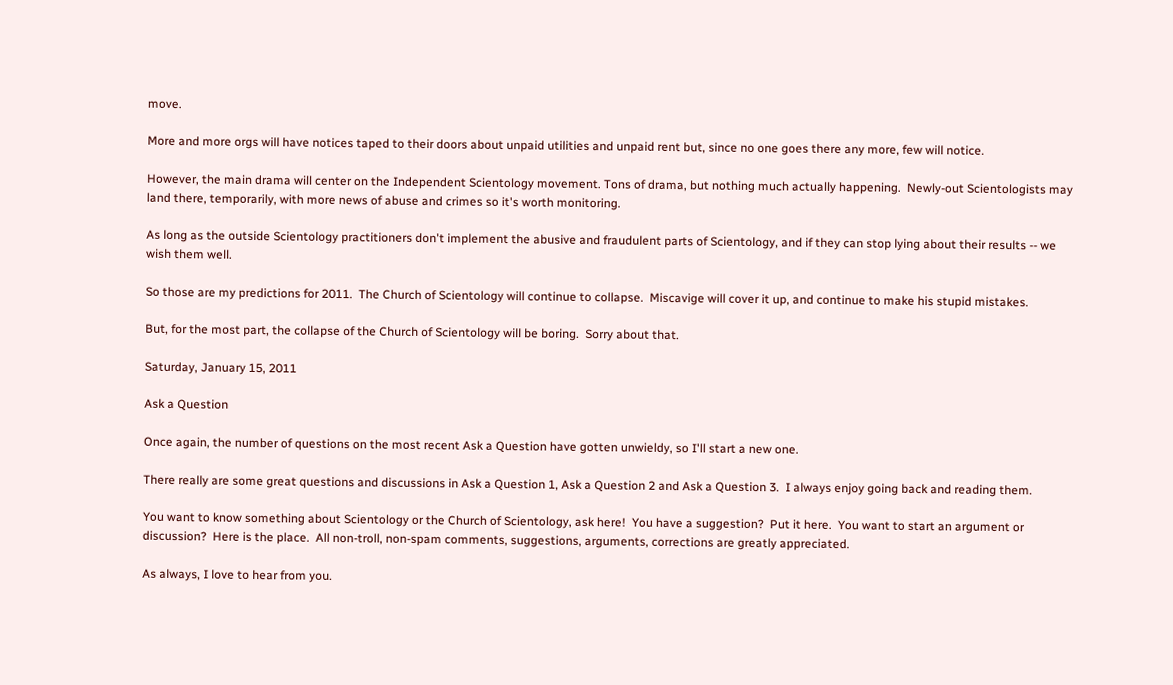move.

More and more orgs will have notices taped to their doors about unpaid utilities and unpaid rent but, since no one goes there any more, few will notice.

However, the main drama will center on the Independent Scientology movement. Tons of drama, but nothing much actually happening.  Newly-out Scientologists may land there, temporarily, with more news of abuse and crimes so it's worth monitoring.

As long as the outside Scientology practitioners don't implement the abusive and fraudulent parts of Scientology, and if they can stop lying about their results -- we wish them well.

So those are my predictions for 2011.  The Church of Scientology will continue to collapse.  Miscavige will cover it up, and continue to make his stupid mistakes.

But, for the most part, the collapse of the Church of Scientology will be boring.  Sorry about that.

Saturday, January 15, 2011

Ask a Question

Once again, the number of questions on the most recent Ask a Question have gotten unwieldy, so I'll start a new one.

There really are some great questions and discussions in Ask a Question 1, Ask a Question 2 and Ask a Question 3.  I always enjoy going back and reading them.

You want to know something about Scientology or the Church of Scientology, ask here!  You have a suggestion?  Put it here.  You want to start an argument or discussion?  Here is the place.  All non-troll, non-spam comments, suggestions, arguments, corrections are greatly appreciated.

As always, I love to hear from you.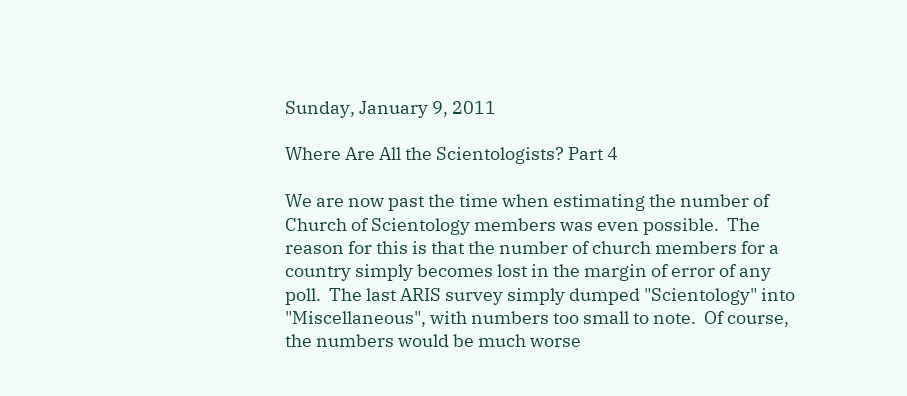Sunday, January 9, 2011

Where Are All the Scientologists? Part 4

We are now past the time when estimating the number of Church of Scientology members was even possible.  The reason for this is that the number of church members for a country simply becomes lost in the margin of error of any poll.  The last ARIS survey simply dumped "Scientology" into "Miscellaneous", with numbers too small to note.  Of course, the numbers would be much worse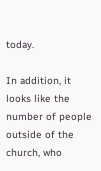today.

In addition, it looks like the number of people outside of the church, who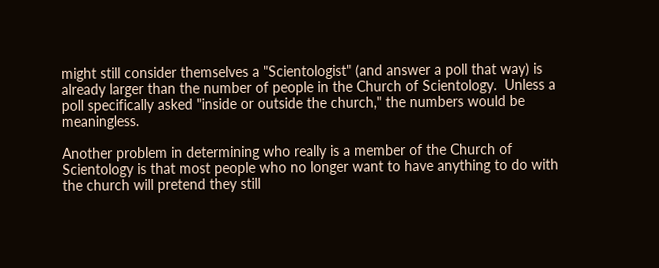might still consider themselves a "Scientologist" (and answer a poll that way) is already larger than the number of people in the Church of Scientology.  Unless a poll specifically asked "inside or outside the church," the numbers would be meaningless.

Another problem in determining who really is a member of the Church of Scientology is that most people who no longer want to have anything to do with the church will pretend they still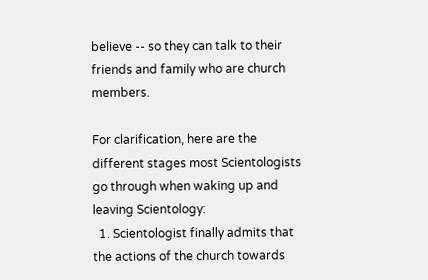believe -- so they can talk to their friends and family who are church members.

For clarification, here are the different stages most Scientologists go through when waking up and leaving Scientology:
  1. Scientologist finally admits that the actions of the church towards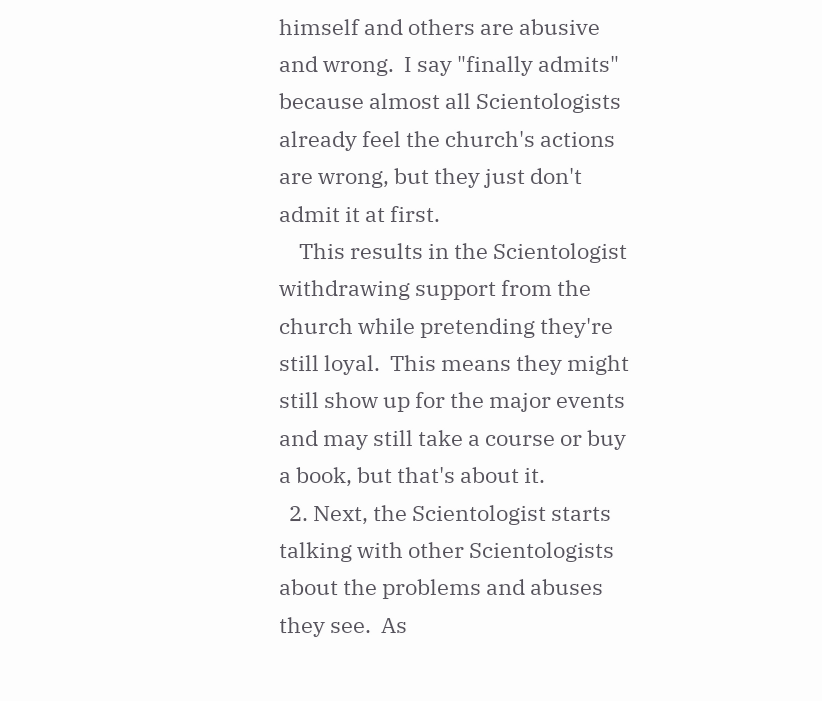himself and others are abusive and wrong.  I say "finally admits" because almost all Scientologists already feel the church's actions are wrong, but they just don't admit it at first.
    This results in the Scientologist withdrawing support from the church while pretending they're still loyal.  This means they might still show up for the major events and may still take a course or buy a book, but that's about it.
  2. Next, the Scientologist starts talking with other Scientologists about the problems and abuses they see.  As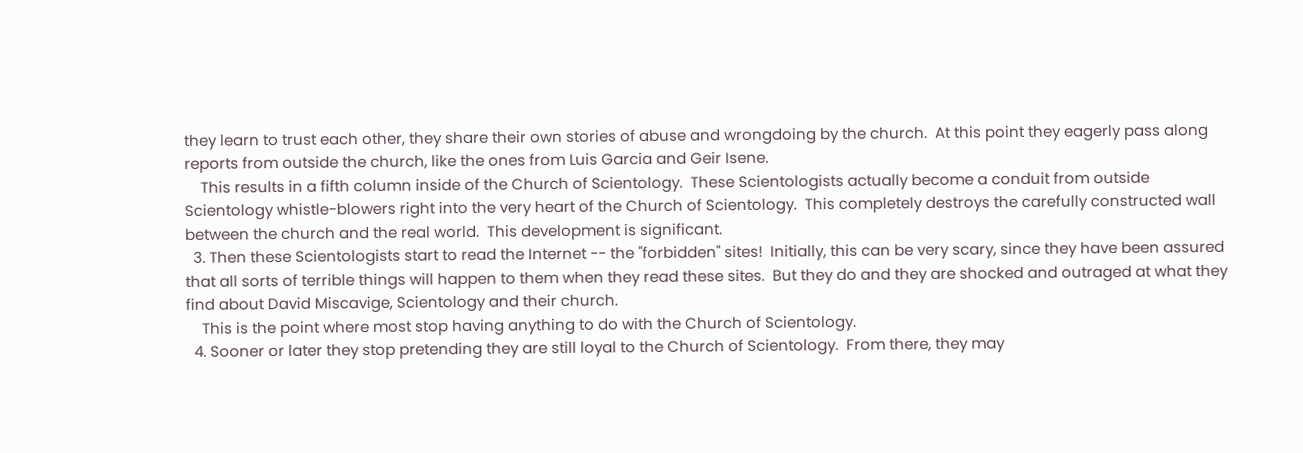they learn to trust each other, they share their own stories of abuse and wrongdoing by the church.  At this point they eagerly pass along reports from outside the church, like the ones from Luis Garcia and Geir Isene.
    This results in a fifth column inside of the Church of Scientology.  These Scientologists actually become a conduit from outside Scientology whistle-blowers right into the very heart of the Church of Scientology.  This completely destroys the carefully constructed wall between the church and the real world.  This development is significant.
  3. Then these Scientologists start to read the Internet -- the "forbidden" sites!  Initially, this can be very scary, since they have been assured that all sorts of terrible things will happen to them when they read these sites.  But they do and they are shocked and outraged at what they find about David Miscavige, Scientology and their church.
    This is the point where most stop having anything to do with the Church of Scientology.
  4. Sooner or later they stop pretending they are still loyal to the Church of Scientology.  From there, they may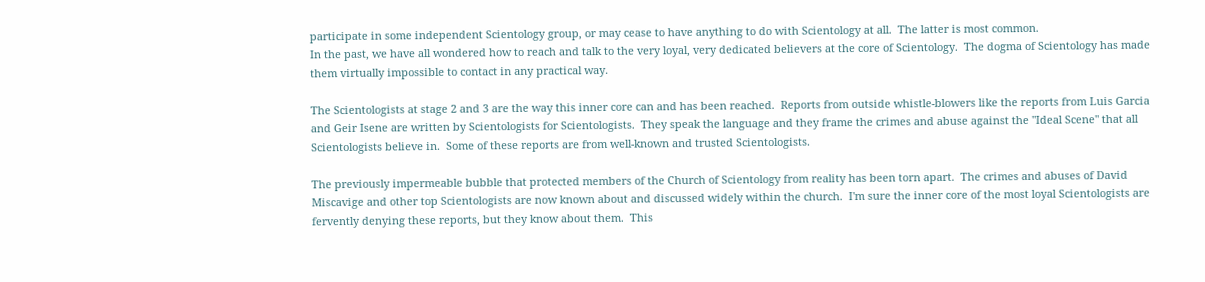participate in some independent Scientology group, or may cease to have anything to do with Scientology at all.  The latter is most common.
In the past, we have all wondered how to reach and talk to the very loyal, very dedicated believers at the core of Scientology.  The dogma of Scientology has made them virtually impossible to contact in any practical way.

The Scientologists at stage 2 and 3 are the way this inner core can and has been reached.  Reports from outside whistle-blowers like the reports from Luis Garcia and Geir Isene are written by Scientologists for Scientologists.  They speak the language and they frame the crimes and abuse against the "Ideal Scene" that all Scientologists believe in.  Some of these reports are from well-known and trusted Scientologists.

The previously impermeable bubble that protected members of the Church of Scientology from reality has been torn apart.  The crimes and abuses of David Miscavige and other top Scientologists are now known about and discussed widely within the church.  I'm sure the inner core of the most loyal Scientologists are fervently denying these reports, but they know about them.  This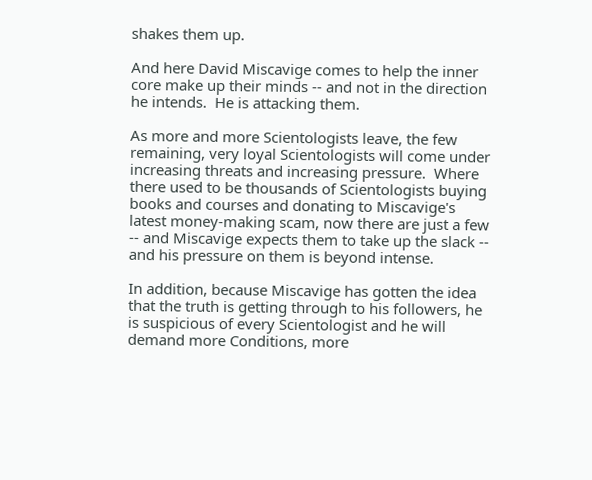shakes them up.

And here David Miscavige comes to help the inner core make up their minds -- and not in the direction he intends.  He is attacking them.

As more and more Scientologists leave, the few remaining, very loyal Scientologists will come under increasing threats and increasing pressure.  Where there used to be thousands of Scientologists buying books and courses and donating to Miscavige's latest money-making scam, now there are just a few -- and Miscavige expects them to take up the slack -- and his pressure on them is beyond intense.

In addition, because Miscavige has gotten the idea that the truth is getting through to his followers, he is suspicious of every Scientologist and he will demand more Conditions, more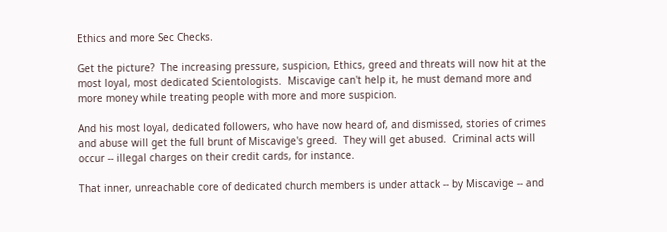Ethics and more Sec Checks.

Get the picture?  The increasing pressure, suspicion, Ethics, greed and threats will now hit at the most loyal, most dedicated Scientologists.  Miscavige can't help it, he must demand more and more money while treating people with more and more suspicion.

And his most loyal, dedicated followers, who have now heard of, and dismissed, stories of crimes and abuse will get the full brunt of Miscavige's greed.  They will get abused.  Criminal acts will occur -- illegal charges on their credit cards, for instance.

That inner, unreachable core of dedicated church members is under attack -- by Miscavige -- and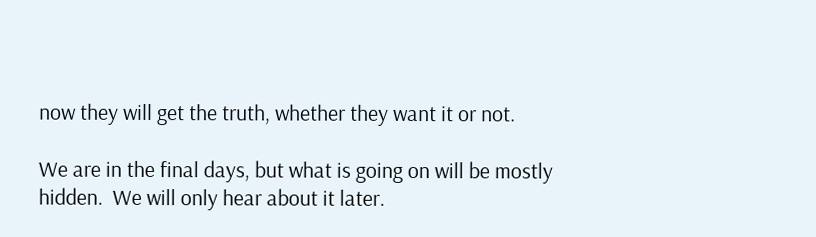now they will get the truth, whether they want it or not.

We are in the final days, but what is going on will be mostly hidden.  We will only hear about it later.